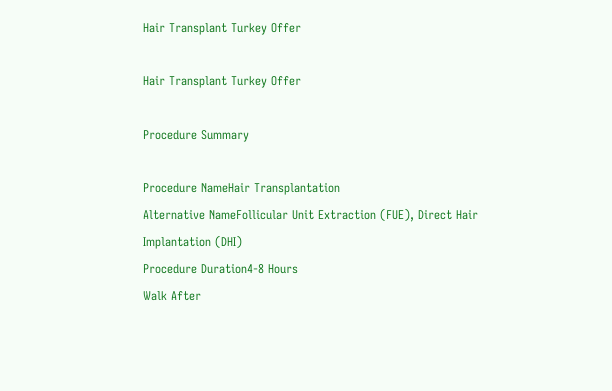Hair Transplant Turkey Offer

Hair Transplant Turkey Offer

Procedure Summary

Procedure NameHair Transplantation
Alternative NameFollicular Unit Extraction (FUE), Direct Hair Implantation (DHI)
Procedure Duration4-8 Hours
Walk After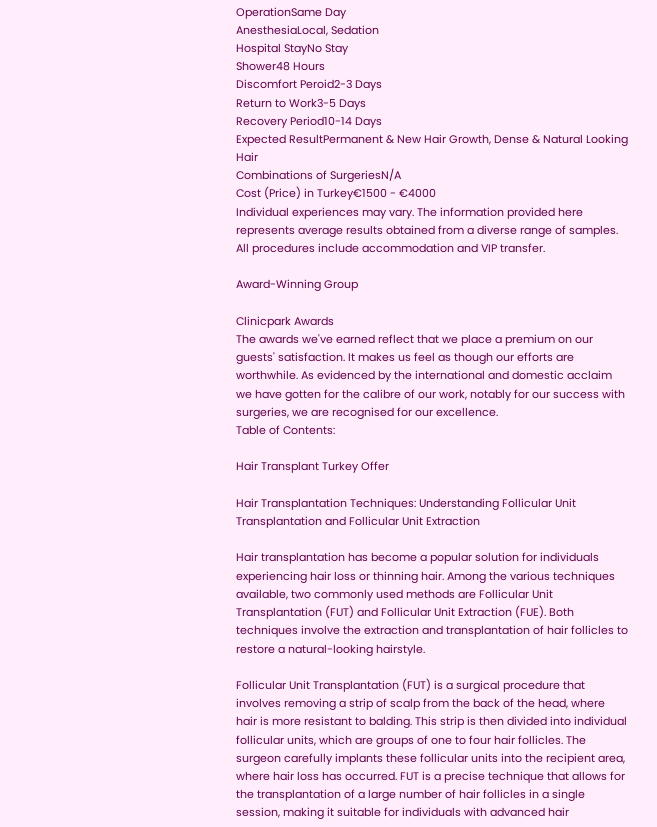OperationSame Day
AnesthesiaLocal, Sedation
Hospital StayNo Stay
Shower48 Hours
Discomfort Peroid2-3 Days
Return to Work3-5 Days
Recovery Period10-14 Days
Expected ResultPermanent & New Hair Growth, Dense & Natural Looking Hair
Combinations of SurgeriesN/A
Cost (Price) in Turkey€1500 - €4000
Individual experiences may vary. The information provided here represents average results obtained from a diverse range of samples.
All procedures include accommodation and VIP transfer.

Award-Winning Group

Clinicpark Awards
The awards we've earned reflect that we place a premium on our guests' satisfaction. It makes us feel as though our efforts are worthwhile. As evidenced by the international and domestic acclaim we have gotten for the calibre of our work, notably for our success with surgeries, we are recognised for our excellence.
Table of Contents:

Hair Transplant Turkey Offer

Hair Transplantation Techniques: Understanding Follicular Unit Transplantation and Follicular Unit Extraction

Hair transplantation has become a popular solution for individuals experiencing hair loss or thinning hair. Among the various techniques available, two commonly used methods are Follicular Unit Transplantation (FUT) and Follicular Unit Extraction (FUE). Both techniques involve the extraction and transplantation of hair follicles to restore a natural-looking hairstyle.

Follicular Unit Transplantation (FUT) is a surgical procedure that involves removing a strip of scalp from the back of the head, where hair is more resistant to balding. This strip is then divided into individual follicular units, which are groups of one to four hair follicles. The surgeon carefully implants these follicular units into the recipient area, where hair loss has occurred. FUT is a precise technique that allows for the transplantation of a large number of hair follicles in a single session, making it suitable for individuals with advanced hair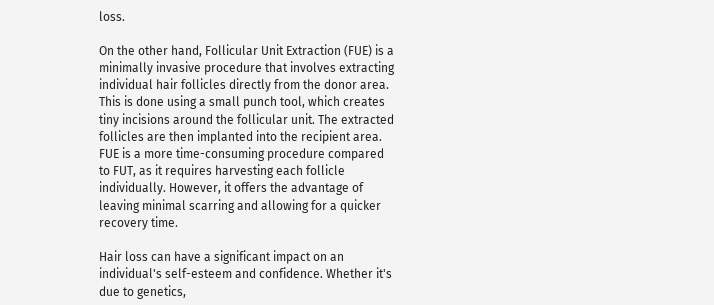loss.

On the other hand, Follicular Unit Extraction (FUE) is a minimally invasive procedure that involves extracting individual hair follicles directly from the donor area. This is done using a small punch tool, which creates tiny incisions around the follicular unit. The extracted follicles are then implanted into the recipient area. FUE is a more time-consuming procedure compared to FUT, as it requires harvesting each follicle individually. However, it offers the advantage of leaving minimal scarring and allowing for a quicker recovery time.

Hair loss can have a significant impact on an individual's self-esteem and confidence. Whether it's due to genetics,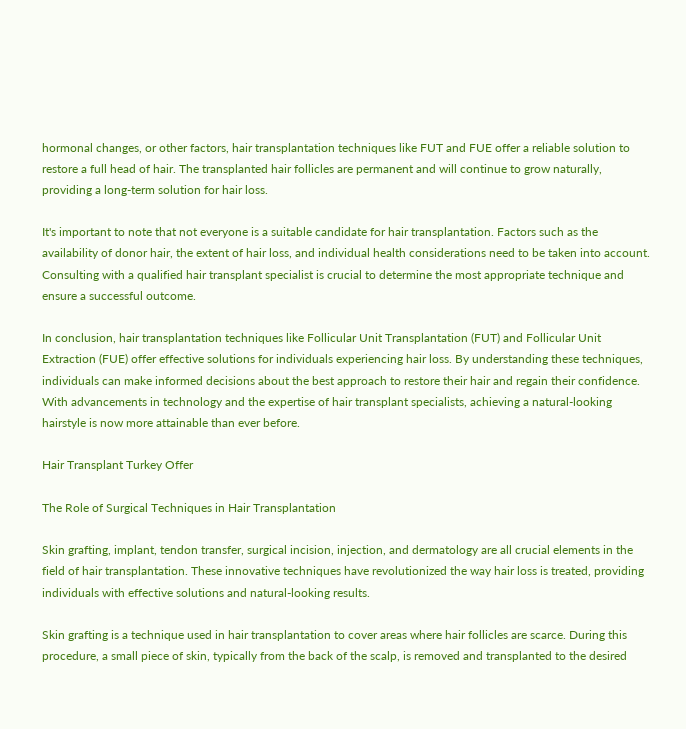hormonal changes, or other factors, hair transplantation techniques like FUT and FUE offer a reliable solution to restore a full head of hair. The transplanted hair follicles are permanent and will continue to grow naturally, providing a long-term solution for hair loss.

It's important to note that not everyone is a suitable candidate for hair transplantation. Factors such as the availability of donor hair, the extent of hair loss, and individual health considerations need to be taken into account. Consulting with a qualified hair transplant specialist is crucial to determine the most appropriate technique and ensure a successful outcome.

In conclusion, hair transplantation techniques like Follicular Unit Transplantation (FUT) and Follicular Unit Extraction (FUE) offer effective solutions for individuals experiencing hair loss. By understanding these techniques, individuals can make informed decisions about the best approach to restore their hair and regain their confidence. With advancements in technology and the expertise of hair transplant specialists, achieving a natural-looking hairstyle is now more attainable than ever before.

Hair Transplant Turkey Offer

The Role of Surgical Techniques in Hair Transplantation

Skin grafting, implant, tendon transfer, surgical incision, injection, and dermatology are all crucial elements in the field of hair transplantation. These innovative techniques have revolutionized the way hair loss is treated, providing individuals with effective solutions and natural-looking results.

Skin grafting is a technique used in hair transplantation to cover areas where hair follicles are scarce. During this procedure, a small piece of skin, typically from the back of the scalp, is removed and transplanted to the desired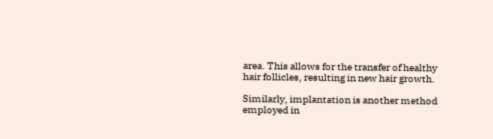area. This allows for the transfer of healthy hair follicles, resulting in new hair growth.

Similarly, implantation is another method employed in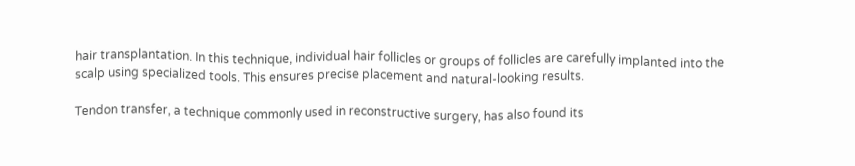hair transplantation. In this technique, individual hair follicles or groups of follicles are carefully implanted into the scalp using specialized tools. This ensures precise placement and natural-looking results.

Tendon transfer, a technique commonly used in reconstructive surgery, has also found its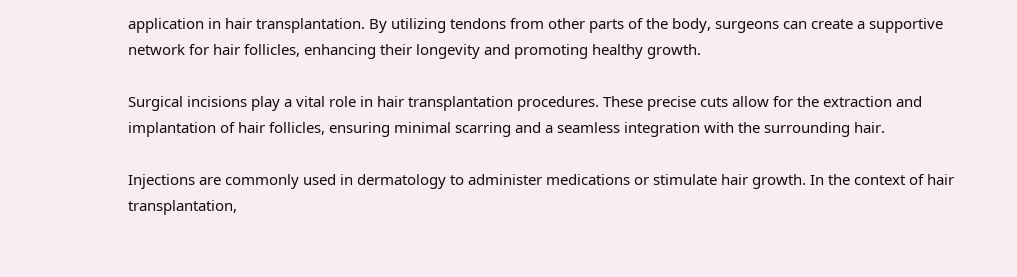application in hair transplantation. By utilizing tendons from other parts of the body, surgeons can create a supportive network for hair follicles, enhancing their longevity and promoting healthy growth.

Surgical incisions play a vital role in hair transplantation procedures. These precise cuts allow for the extraction and implantation of hair follicles, ensuring minimal scarring and a seamless integration with the surrounding hair.

Injections are commonly used in dermatology to administer medications or stimulate hair growth. In the context of hair transplantation,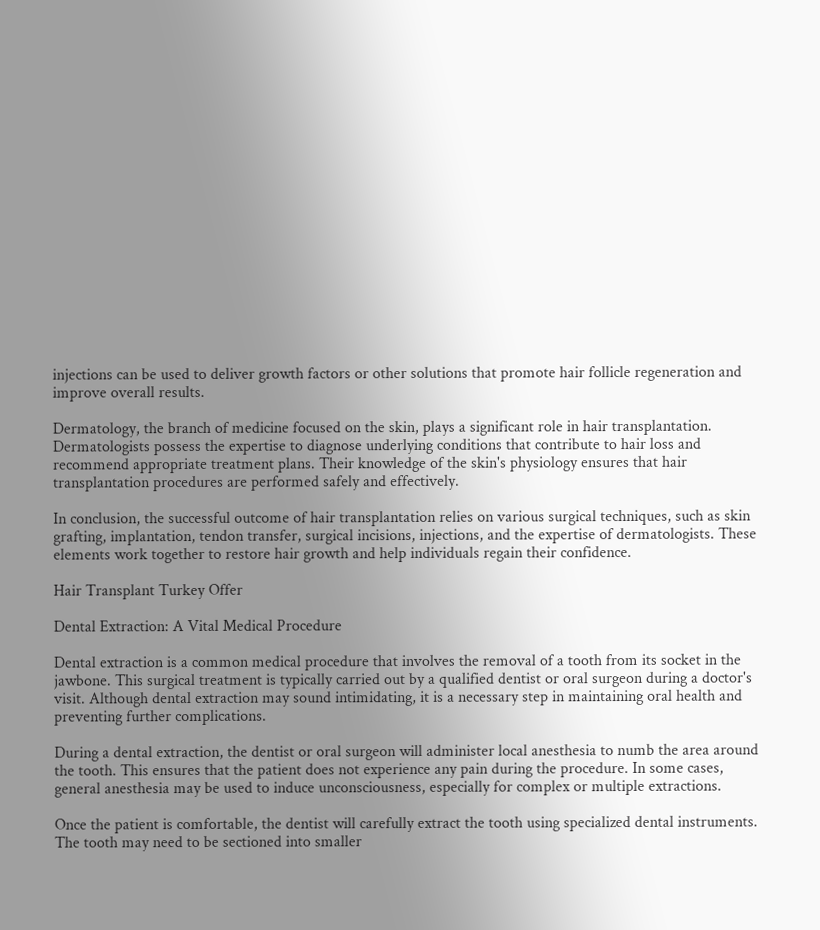injections can be used to deliver growth factors or other solutions that promote hair follicle regeneration and improve overall results.

Dermatology, the branch of medicine focused on the skin, plays a significant role in hair transplantation. Dermatologists possess the expertise to diagnose underlying conditions that contribute to hair loss and recommend appropriate treatment plans. Their knowledge of the skin's physiology ensures that hair transplantation procedures are performed safely and effectively.

In conclusion, the successful outcome of hair transplantation relies on various surgical techniques, such as skin grafting, implantation, tendon transfer, surgical incisions, injections, and the expertise of dermatologists. These elements work together to restore hair growth and help individuals regain their confidence.

Hair Transplant Turkey Offer

Dental Extraction: A Vital Medical Procedure

Dental extraction is a common medical procedure that involves the removal of a tooth from its socket in the jawbone. This surgical treatment is typically carried out by a qualified dentist or oral surgeon during a doctor's visit. Although dental extraction may sound intimidating, it is a necessary step in maintaining oral health and preventing further complications.

During a dental extraction, the dentist or oral surgeon will administer local anesthesia to numb the area around the tooth. This ensures that the patient does not experience any pain during the procedure. In some cases, general anesthesia may be used to induce unconsciousness, especially for complex or multiple extractions.

Once the patient is comfortable, the dentist will carefully extract the tooth using specialized dental instruments. The tooth may need to be sectioned into smaller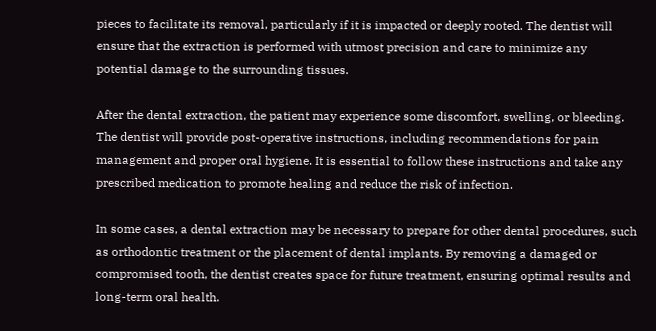pieces to facilitate its removal, particularly if it is impacted or deeply rooted. The dentist will ensure that the extraction is performed with utmost precision and care to minimize any potential damage to the surrounding tissues.

After the dental extraction, the patient may experience some discomfort, swelling, or bleeding. The dentist will provide post-operative instructions, including recommendations for pain management and proper oral hygiene. It is essential to follow these instructions and take any prescribed medication to promote healing and reduce the risk of infection.

In some cases, a dental extraction may be necessary to prepare for other dental procedures, such as orthodontic treatment or the placement of dental implants. By removing a damaged or compromised tooth, the dentist creates space for future treatment, ensuring optimal results and long-term oral health.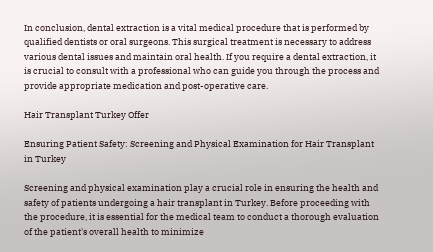In conclusion, dental extraction is a vital medical procedure that is performed by qualified dentists or oral surgeons. This surgical treatment is necessary to address various dental issues and maintain oral health. If you require a dental extraction, it is crucial to consult with a professional who can guide you through the process and provide appropriate medication and post-operative care.

Hair Transplant Turkey Offer

Ensuring Patient Safety: Screening and Physical Examination for Hair Transplant in Turkey

Screening and physical examination play a crucial role in ensuring the health and safety of patients undergoing a hair transplant in Turkey. Before proceeding with the procedure, it is essential for the medical team to conduct a thorough evaluation of the patient's overall health to minimize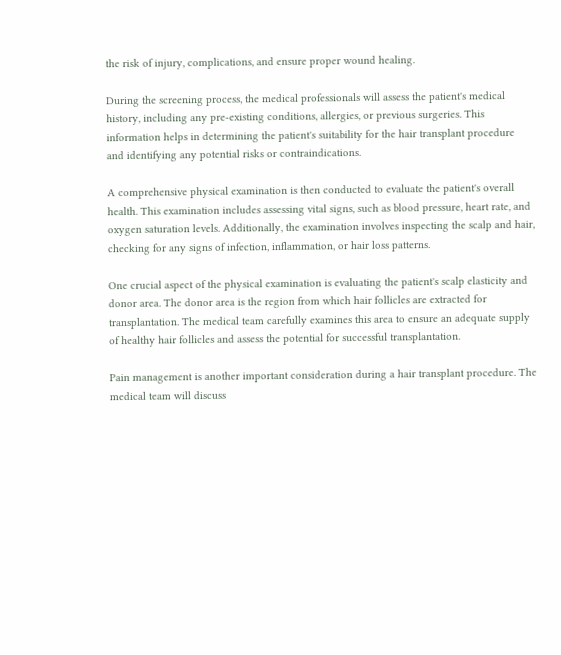the risk of injury, complications, and ensure proper wound healing.

During the screening process, the medical professionals will assess the patient's medical history, including any pre-existing conditions, allergies, or previous surgeries. This information helps in determining the patient's suitability for the hair transplant procedure and identifying any potential risks or contraindications.

A comprehensive physical examination is then conducted to evaluate the patient's overall health. This examination includes assessing vital signs, such as blood pressure, heart rate, and oxygen saturation levels. Additionally, the examination involves inspecting the scalp and hair, checking for any signs of infection, inflammation, or hair loss patterns.

One crucial aspect of the physical examination is evaluating the patient's scalp elasticity and donor area. The donor area is the region from which hair follicles are extracted for transplantation. The medical team carefully examines this area to ensure an adequate supply of healthy hair follicles and assess the potential for successful transplantation.

Pain management is another important consideration during a hair transplant procedure. The medical team will discuss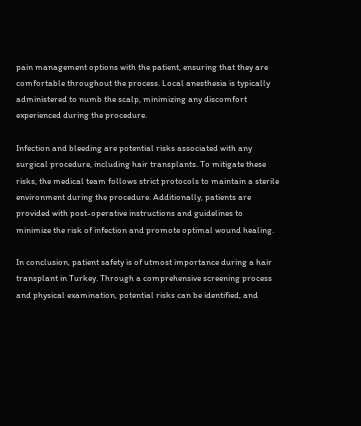pain management options with the patient, ensuring that they are comfortable throughout the process. Local anesthesia is typically administered to numb the scalp, minimizing any discomfort experienced during the procedure.

Infection and bleeding are potential risks associated with any surgical procedure, including hair transplants. To mitigate these risks, the medical team follows strict protocols to maintain a sterile environment during the procedure. Additionally, patients are provided with post-operative instructions and guidelines to minimize the risk of infection and promote optimal wound healing.

In conclusion, patient safety is of utmost importance during a hair transplant in Turkey. Through a comprehensive screening process and physical examination, potential risks can be identified, and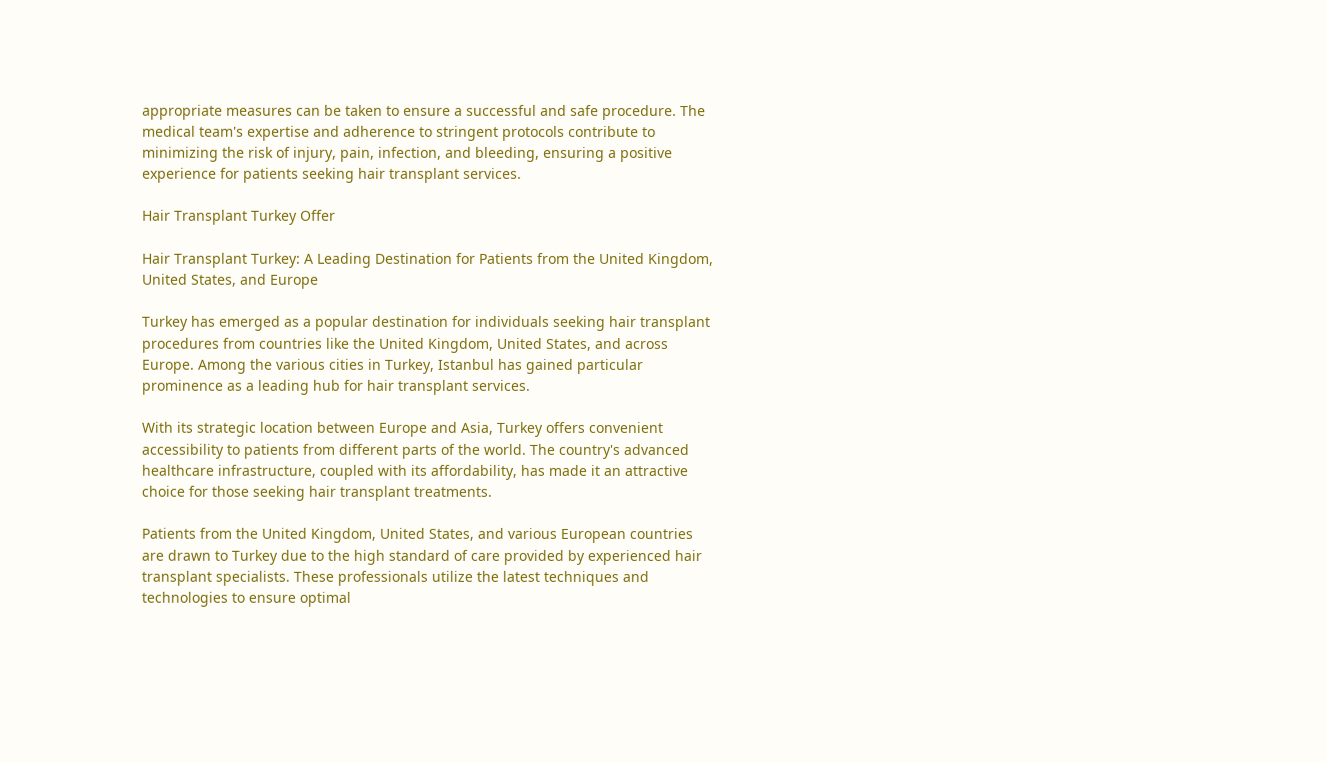appropriate measures can be taken to ensure a successful and safe procedure. The medical team's expertise and adherence to stringent protocols contribute to minimizing the risk of injury, pain, infection, and bleeding, ensuring a positive experience for patients seeking hair transplant services.

Hair Transplant Turkey Offer

Hair Transplant Turkey: A Leading Destination for Patients from the United Kingdom, United States, and Europe

Turkey has emerged as a popular destination for individuals seeking hair transplant procedures from countries like the United Kingdom, United States, and across Europe. Among the various cities in Turkey, Istanbul has gained particular prominence as a leading hub for hair transplant services.

With its strategic location between Europe and Asia, Turkey offers convenient accessibility to patients from different parts of the world. The country's advanced healthcare infrastructure, coupled with its affordability, has made it an attractive choice for those seeking hair transplant treatments.

Patients from the United Kingdom, United States, and various European countries are drawn to Turkey due to the high standard of care provided by experienced hair transplant specialists. These professionals utilize the latest techniques and technologies to ensure optimal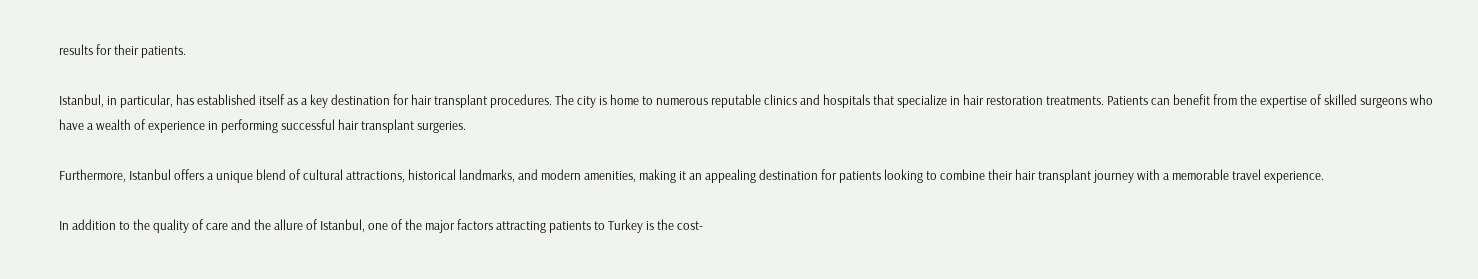results for their patients.

Istanbul, in particular, has established itself as a key destination for hair transplant procedures. The city is home to numerous reputable clinics and hospitals that specialize in hair restoration treatments. Patients can benefit from the expertise of skilled surgeons who have a wealth of experience in performing successful hair transplant surgeries.

Furthermore, Istanbul offers a unique blend of cultural attractions, historical landmarks, and modern amenities, making it an appealing destination for patients looking to combine their hair transplant journey with a memorable travel experience.

In addition to the quality of care and the allure of Istanbul, one of the major factors attracting patients to Turkey is the cost-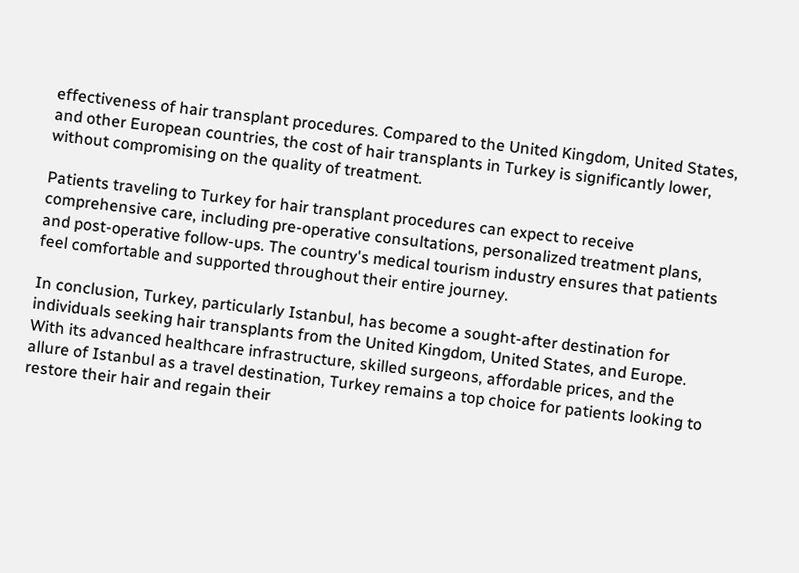effectiveness of hair transplant procedures. Compared to the United Kingdom, United States, and other European countries, the cost of hair transplants in Turkey is significantly lower, without compromising on the quality of treatment.

Patients traveling to Turkey for hair transplant procedures can expect to receive comprehensive care, including pre-operative consultations, personalized treatment plans, and post-operative follow-ups. The country's medical tourism industry ensures that patients feel comfortable and supported throughout their entire journey.

In conclusion, Turkey, particularly Istanbul, has become a sought-after destination for individuals seeking hair transplants from the United Kingdom, United States, and Europe. With its advanced healthcare infrastructure, skilled surgeons, affordable prices, and the allure of Istanbul as a travel destination, Turkey remains a top choice for patients looking to restore their hair and regain their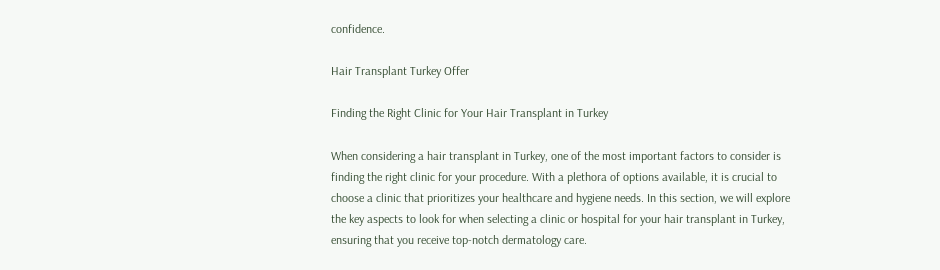confidence.

Hair Transplant Turkey Offer

Finding the Right Clinic for Your Hair Transplant in Turkey

When considering a hair transplant in Turkey, one of the most important factors to consider is finding the right clinic for your procedure. With a plethora of options available, it is crucial to choose a clinic that prioritizes your healthcare and hygiene needs. In this section, we will explore the key aspects to look for when selecting a clinic or hospital for your hair transplant in Turkey, ensuring that you receive top-notch dermatology care.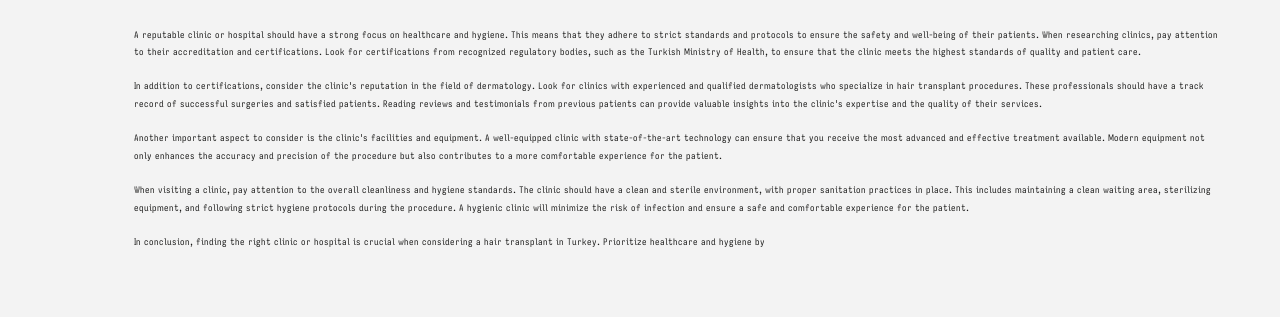A reputable clinic or hospital should have a strong focus on healthcare and hygiene. This means that they adhere to strict standards and protocols to ensure the safety and well-being of their patients. When researching clinics, pay attention to their accreditation and certifications. Look for certifications from recognized regulatory bodies, such as the Turkish Ministry of Health, to ensure that the clinic meets the highest standards of quality and patient care.

In addition to certifications, consider the clinic's reputation in the field of dermatology. Look for clinics with experienced and qualified dermatologists who specialize in hair transplant procedures. These professionals should have a track record of successful surgeries and satisfied patients. Reading reviews and testimonials from previous patients can provide valuable insights into the clinic's expertise and the quality of their services.

Another important aspect to consider is the clinic's facilities and equipment. A well-equipped clinic with state-of-the-art technology can ensure that you receive the most advanced and effective treatment available. Modern equipment not only enhances the accuracy and precision of the procedure but also contributes to a more comfortable experience for the patient.

When visiting a clinic, pay attention to the overall cleanliness and hygiene standards. The clinic should have a clean and sterile environment, with proper sanitation practices in place. This includes maintaining a clean waiting area, sterilizing equipment, and following strict hygiene protocols during the procedure. A hygienic clinic will minimize the risk of infection and ensure a safe and comfortable experience for the patient.

In conclusion, finding the right clinic or hospital is crucial when considering a hair transplant in Turkey. Prioritize healthcare and hygiene by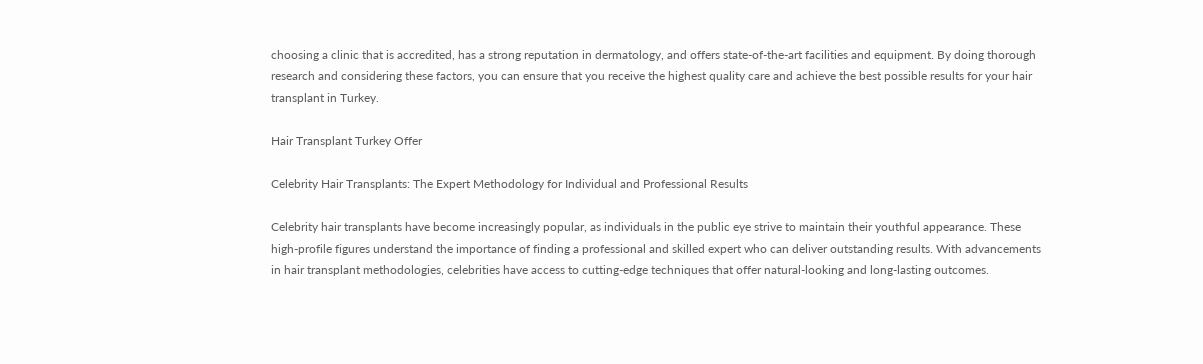choosing a clinic that is accredited, has a strong reputation in dermatology, and offers state-of-the-art facilities and equipment. By doing thorough research and considering these factors, you can ensure that you receive the highest quality care and achieve the best possible results for your hair transplant in Turkey.

Hair Transplant Turkey Offer

Celebrity Hair Transplants: The Expert Methodology for Individual and Professional Results

Celebrity hair transplants have become increasingly popular, as individuals in the public eye strive to maintain their youthful appearance. These high-profile figures understand the importance of finding a professional and skilled expert who can deliver outstanding results. With advancements in hair transplant methodologies, celebrities have access to cutting-edge techniques that offer natural-looking and long-lasting outcomes.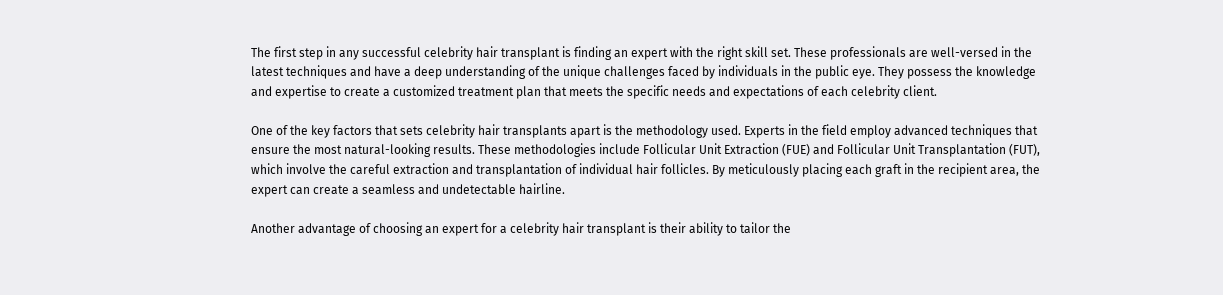The first step in any successful celebrity hair transplant is finding an expert with the right skill set. These professionals are well-versed in the latest techniques and have a deep understanding of the unique challenges faced by individuals in the public eye. They possess the knowledge and expertise to create a customized treatment plan that meets the specific needs and expectations of each celebrity client.

One of the key factors that sets celebrity hair transplants apart is the methodology used. Experts in the field employ advanced techniques that ensure the most natural-looking results. These methodologies include Follicular Unit Extraction (FUE) and Follicular Unit Transplantation (FUT), which involve the careful extraction and transplantation of individual hair follicles. By meticulously placing each graft in the recipient area, the expert can create a seamless and undetectable hairline.

Another advantage of choosing an expert for a celebrity hair transplant is their ability to tailor the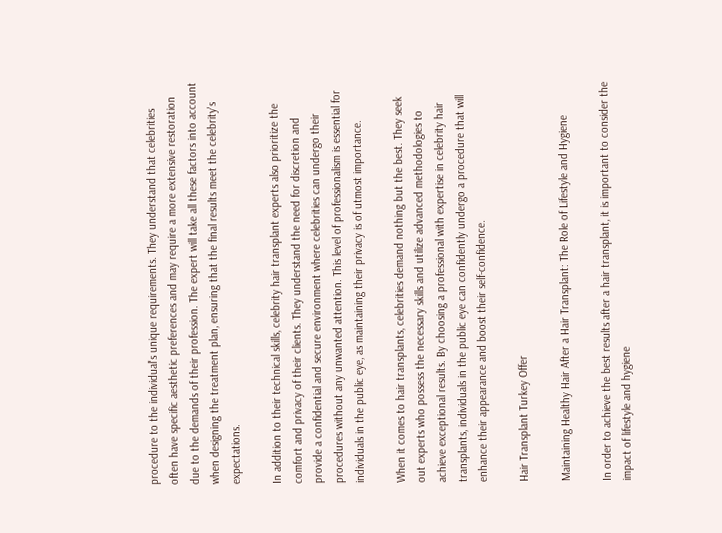procedure to the individual's unique requirements. They understand that celebrities often have specific aesthetic preferences and may require a more extensive restoration due to the demands of their profession. The expert will take all these factors into account when designing the treatment plan, ensuring that the final results meet the celebrity's expectations.

In addition to their technical skills, celebrity hair transplant experts also prioritize the comfort and privacy of their clients. They understand the need for discretion and provide a confidential and secure environment where celebrities can undergo their procedures without any unwanted attention. This level of professionalism is essential for individuals in the public eye, as maintaining their privacy is of utmost importance.

When it comes to hair transplants, celebrities demand nothing but the best. They seek out experts who possess the necessary skills and utilize advanced methodologies to achieve exceptional results. By choosing a professional with expertise in celebrity hair transplants, individuals in the public eye can confidently undergo a procedure that will enhance their appearance and boost their self-confidence.

Hair Transplant Turkey Offer

Maintaining Healthy Hair After a Hair Transplant: The Role of Lifestyle and Hygiene

In order to achieve the best results after a hair transplant, it is important to consider the impact of lifestyle and hygiene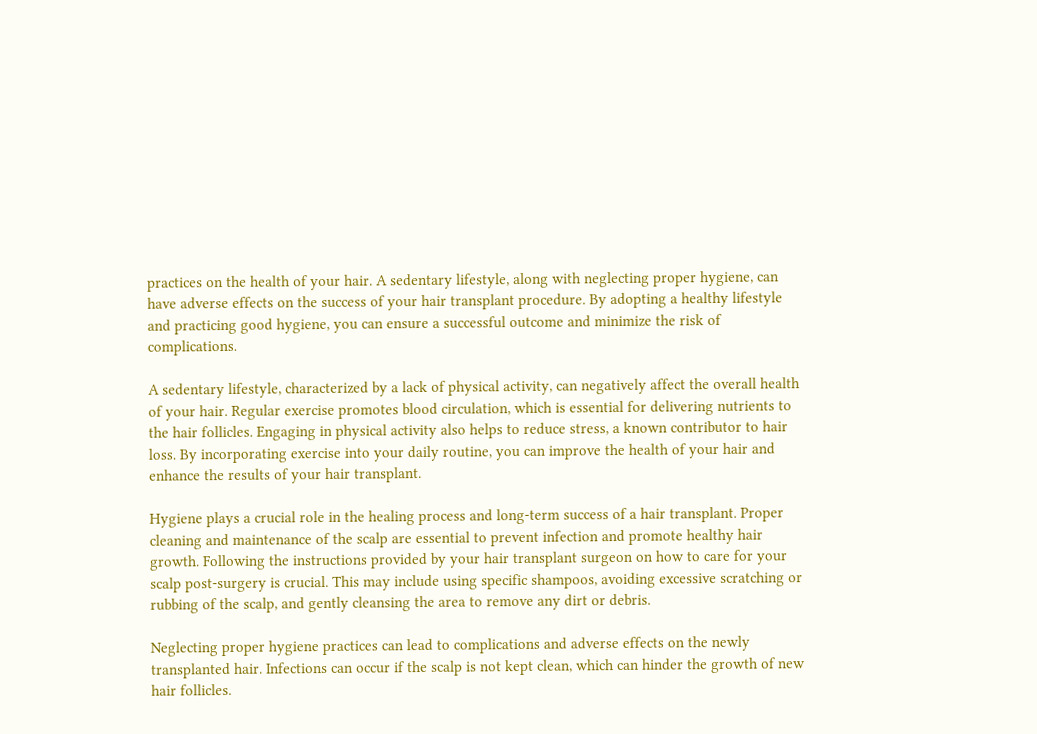practices on the health of your hair. A sedentary lifestyle, along with neglecting proper hygiene, can have adverse effects on the success of your hair transplant procedure. By adopting a healthy lifestyle and practicing good hygiene, you can ensure a successful outcome and minimize the risk of complications.

A sedentary lifestyle, characterized by a lack of physical activity, can negatively affect the overall health of your hair. Regular exercise promotes blood circulation, which is essential for delivering nutrients to the hair follicles. Engaging in physical activity also helps to reduce stress, a known contributor to hair loss. By incorporating exercise into your daily routine, you can improve the health of your hair and enhance the results of your hair transplant.

Hygiene plays a crucial role in the healing process and long-term success of a hair transplant. Proper cleaning and maintenance of the scalp are essential to prevent infection and promote healthy hair growth. Following the instructions provided by your hair transplant surgeon on how to care for your scalp post-surgery is crucial. This may include using specific shampoos, avoiding excessive scratching or rubbing of the scalp, and gently cleansing the area to remove any dirt or debris.

Neglecting proper hygiene practices can lead to complications and adverse effects on the newly transplanted hair. Infections can occur if the scalp is not kept clean, which can hinder the growth of new hair follicles.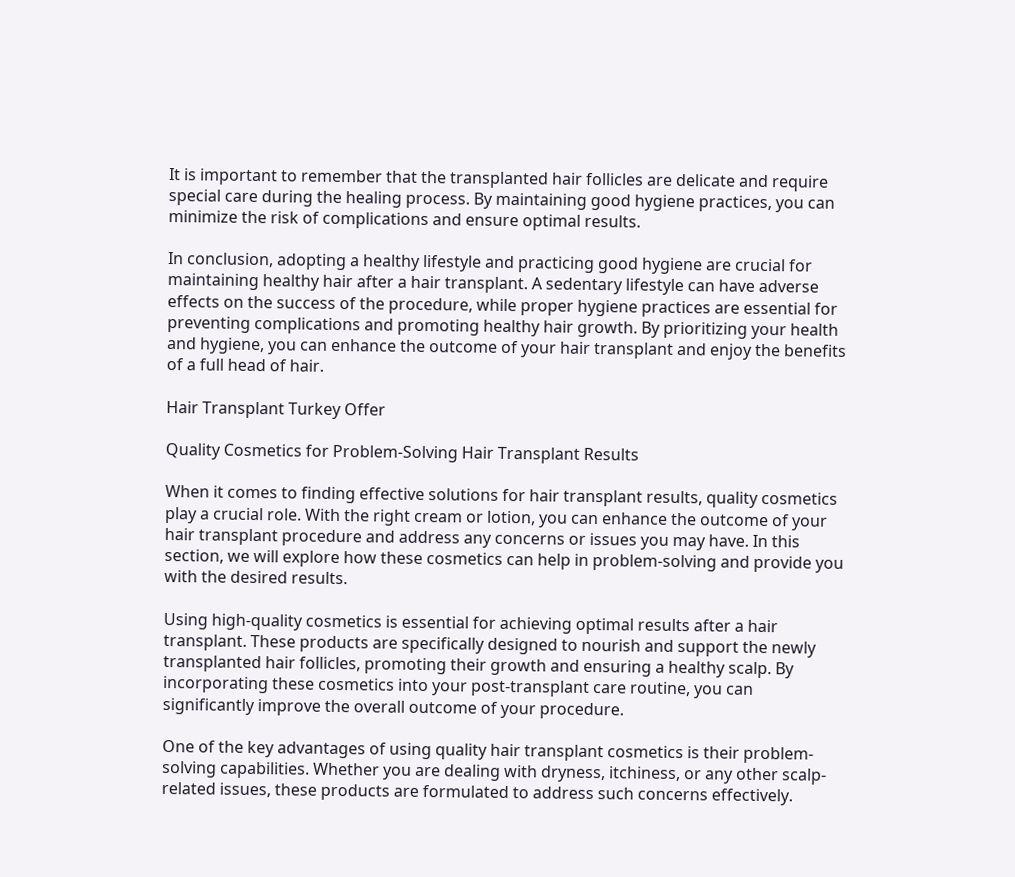It is important to remember that the transplanted hair follicles are delicate and require special care during the healing process. By maintaining good hygiene practices, you can minimize the risk of complications and ensure optimal results.

In conclusion, adopting a healthy lifestyle and practicing good hygiene are crucial for maintaining healthy hair after a hair transplant. A sedentary lifestyle can have adverse effects on the success of the procedure, while proper hygiene practices are essential for preventing complications and promoting healthy hair growth. By prioritizing your health and hygiene, you can enhance the outcome of your hair transplant and enjoy the benefits of a full head of hair.

Hair Transplant Turkey Offer

Quality Cosmetics for Problem-Solving Hair Transplant Results

When it comes to finding effective solutions for hair transplant results, quality cosmetics play a crucial role. With the right cream or lotion, you can enhance the outcome of your hair transplant procedure and address any concerns or issues you may have. In this section, we will explore how these cosmetics can help in problem-solving and provide you with the desired results.

Using high-quality cosmetics is essential for achieving optimal results after a hair transplant. These products are specifically designed to nourish and support the newly transplanted hair follicles, promoting their growth and ensuring a healthy scalp. By incorporating these cosmetics into your post-transplant care routine, you can significantly improve the overall outcome of your procedure.

One of the key advantages of using quality hair transplant cosmetics is their problem-solving capabilities. Whether you are dealing with dryness, itchiness, or any other scalp-related issues, these products are formulated to address such concerns effectively.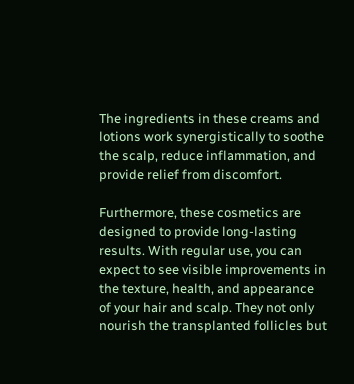The ingredients in these creams and lotions work synergistically to soothe the scalp, reduce inflammation, and provide relief from discomfort.

Furthermore, these cosmetics are designed to provide long-lasting results. With regular use, you can expect to see visible improvements in the texture, health, and appearance of your hair and scalp. They not only nourish the transplanted follicles but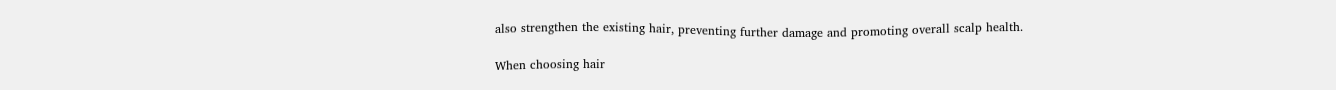also strengthen the existing hair, preventing further damage and promoting overall scalp health.

When choosing hair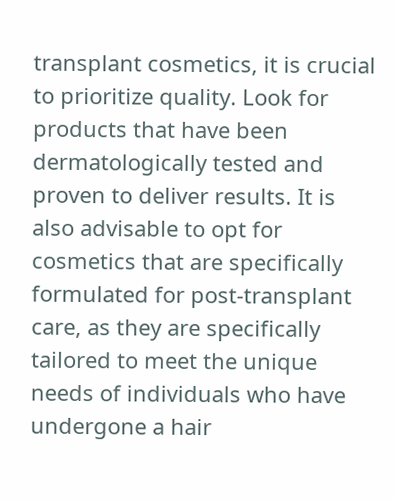transplant cosmetics, it is crucial to prioritize quality. Look for products that have been dermatologically tested and proven to deliver results. It is also advisable to opt for cosmetics that are specifically formulated for post-transplant care, as they are specifically tailored to meet the unique needs of individuals who have undergone a hair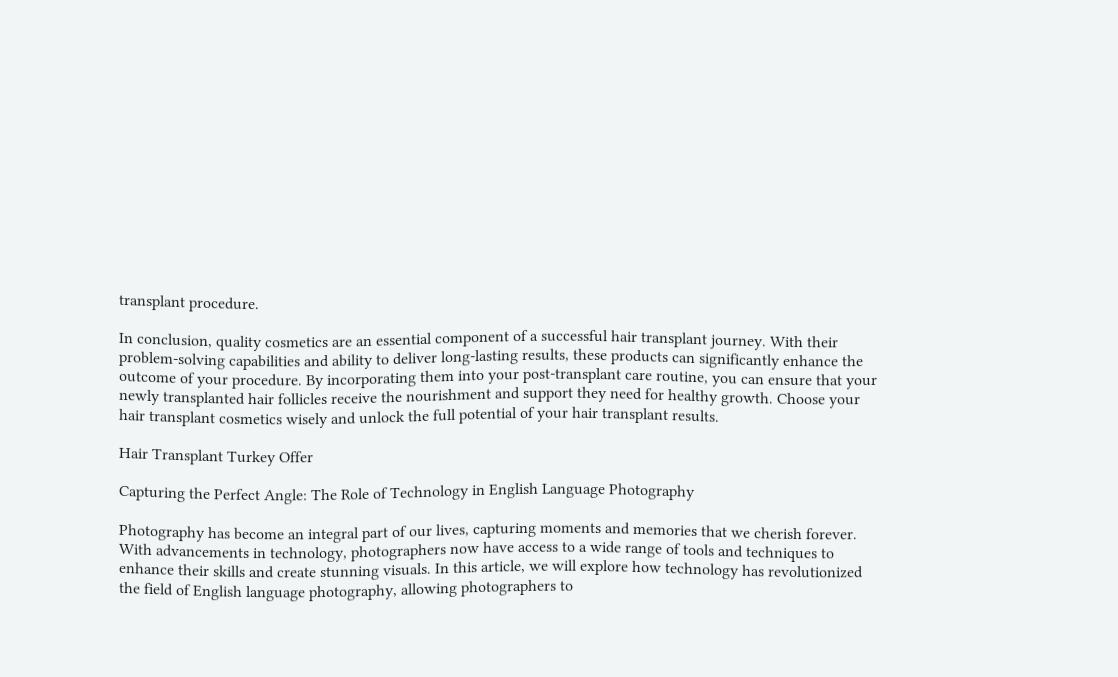transplant procedure.

In conclusion, quality cosmetics are an essential component of a successful hair transplant journey. With their problem-solving capabilities and ability to deliver long-lasting results, these products can significantly enhance the outcome of your procedure. By incorporating them into your post-transplant care routine, you can ensure that your newly transplanted hair follicles receive the nourishment and support they need for healthy growth. Choose your hair transplant cosmetics wisely and unlock the full potential of your hair transplant results.

Hair Transplant Turkey Offer

Capturing the Perfect Angle: The Role of Technology in English Language Photography

Photography has become an integral part of our lives, capturing moments and memories that we cherish forever. With advancements in technology, photographers now have access to a wide range of tools and techniques to enhance their skills and create stunning visuals. In this article, we will explore how technology has revolutionized the field of English language photography, allowing photographers to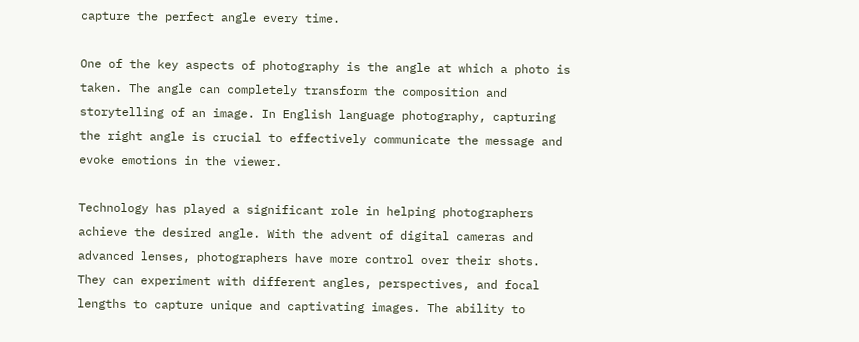capture the perfect angle every time.

One of the key aspects of photography is the angle at which a photo is taken. The angle can completely transform the composition and storytelling of an image. In English language photography, capturing the right angle is crucial to effectively communicate the message and evoke emotions in the viewer.

Technology has played a significant role in helping photographers achieve the desired angle. With the advent of digital cameras and advanced lenses, photographers have more control over their shots. They can experiment with different angles, perspectives, and focal lengths to capture unique and captivating images. The ability to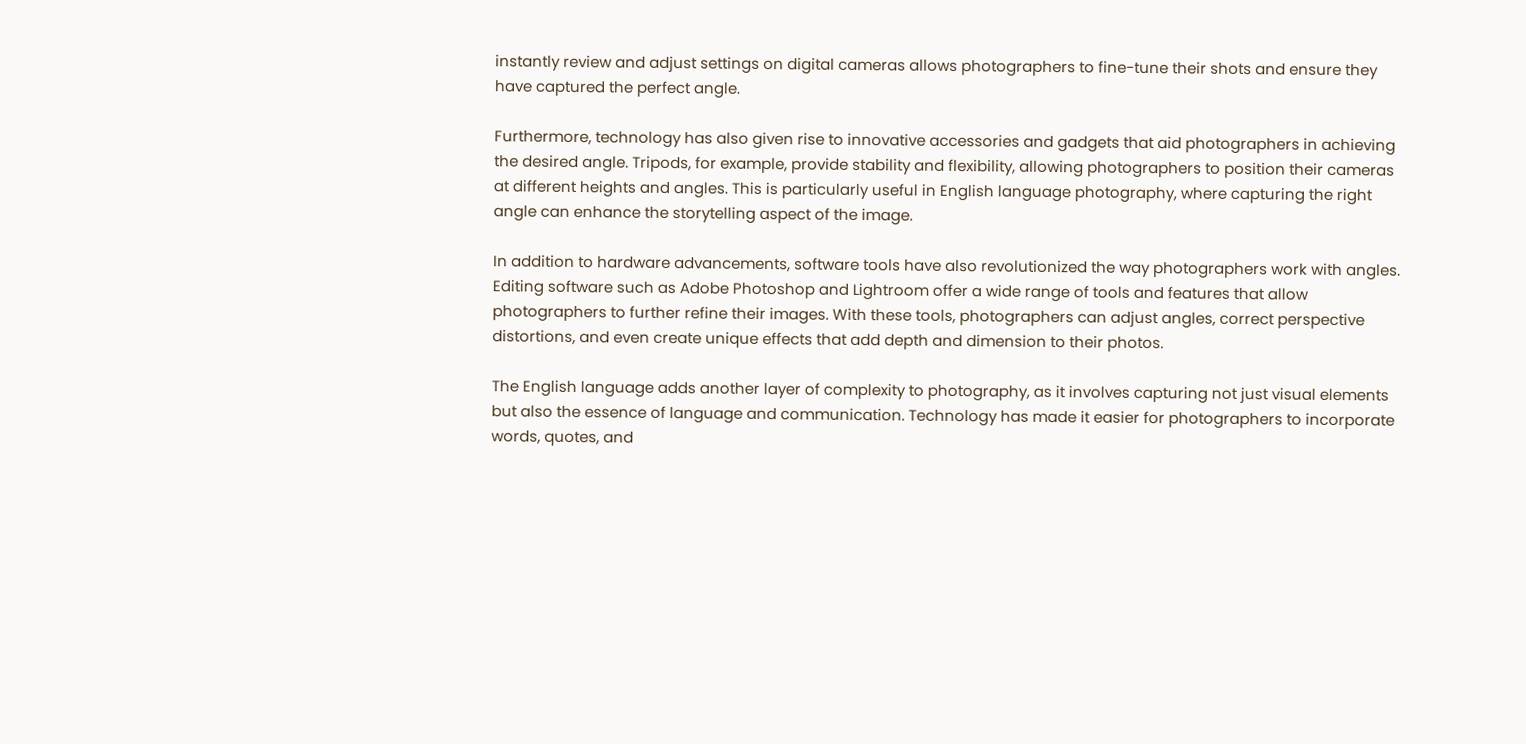instantly review and adjust settings on digital cameras allows photographers to fine-tune their shots and ensure they have captured the perfect angle.

Furthermore, technology has also given rise to innovative accessories and gadgets that aid photographers in achieving the desired angle. Tripods, for example, provide stability and flexibility, allowing photographers to position their cameras at different heights and angles. This is particularly useful in English language photography, where capturing the right angle can enhance the storytelling aspect of the image.

In addition to hardware advancements, software tools have also revolutionized the way photographers work with angles. Editing software such as Adobe Photoshop and Lightroom offer a wide range of tools and features that allow photographers to further refine their images. With these tools, photographers can adjust angles, correct perspective distortions, and even create unique effects that add depth and dimension to their photos.

The English language adds another layer of complexity to photography, as it involves capturing not just visual elements but also the essence of language and communication. Technology has made it easier for photographers to incorporate words, quotes, and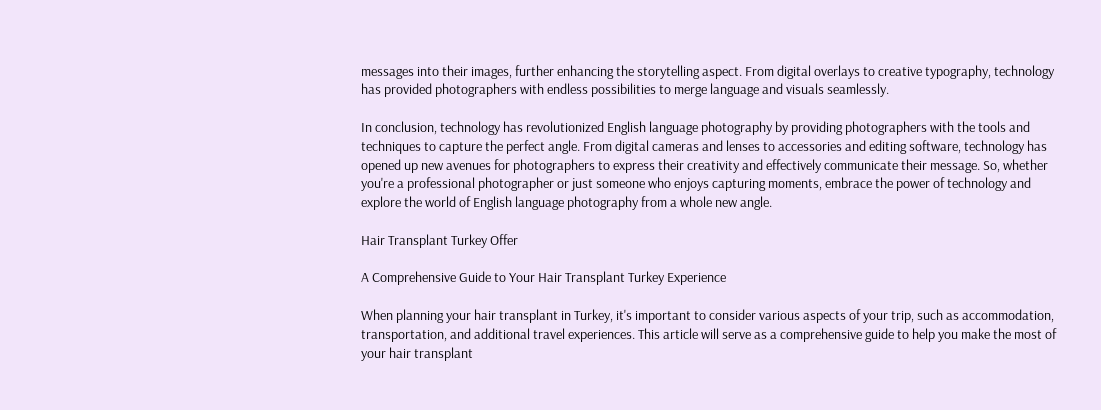messages into their images, further enhancing the storytelling aspect. From digital overlays to creative typography, technology has provided photographers with endless possibilities to merge language and visuals seamlessly.

In conclusion, technology has revolutionized English language photography by providing photographers with the tools and techniques to capture the perfect angle. From digital cameras and lenses to accessories and editing software, technology has opened up new avenues for photographers to express their creativity and effectively communicate their message. So, whether you're a professional photographer or just someone who enjoys capturing moments, embrace the power of technology and explore the world of English language photography from a whole new angle.

Hair Transplant Turkey Offer

A Comprehensive Guide to Your Hair Transplant Turkey Experience

When planning your hair transplant in Turkey, it's important to consider various aspects of your trip, such as accommodation, transportation, and additional travel experiences. This article will serve as a comprehensive guide to help you make the most of your hair transplant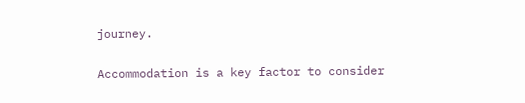journey.

Accommodation is a key factor to consider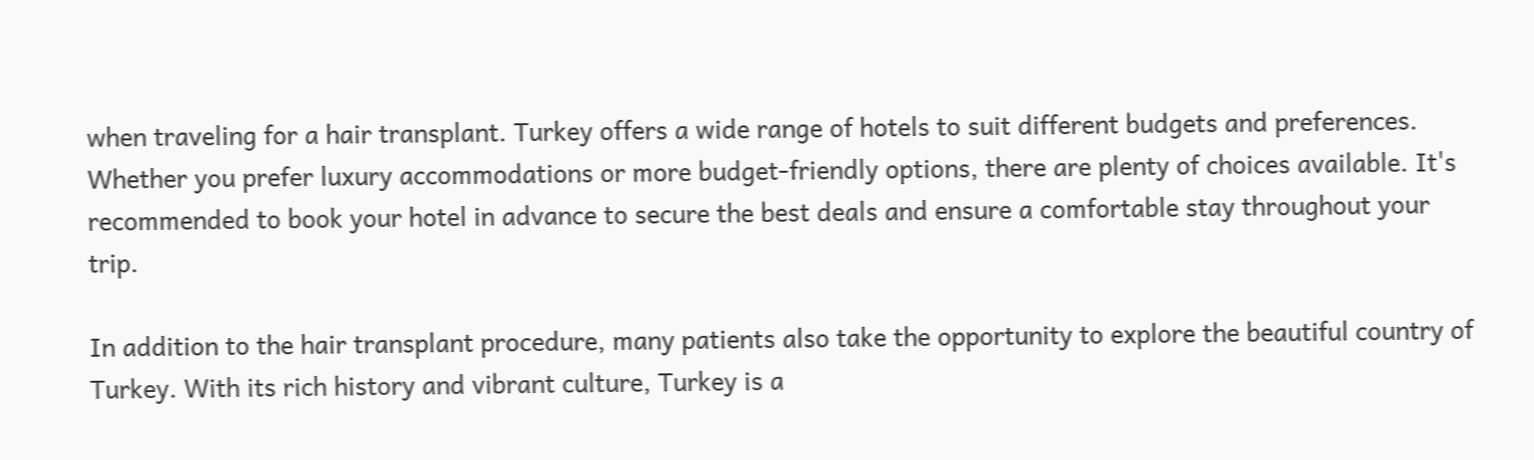when traveling for a hair transplant. Turkey offers a wide range of hotels to suit different budgets and preferences. Whether you prefer luxury accommodations or more budget-friendly options, there are plenty of choices available. It's recommended to book your hotel in advance to secure the best deals and ensure a comfortable stay throughout your trip.

In addition to the hair transplant procedure, many patients also take the opportunity to explore the beautiful country of Turkey. With its rich history and vibrant culture, Turkey is a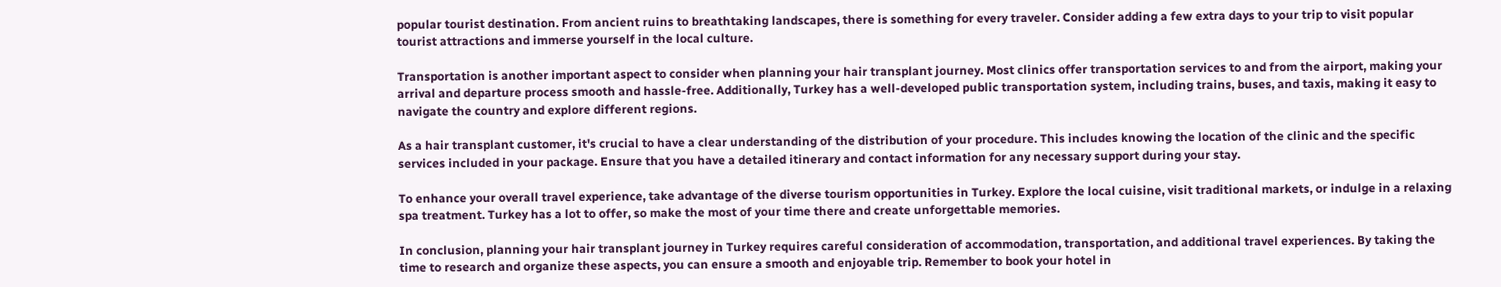popular tourist destination. From ancient ruins to breathtaking landscapes, there is something for every traveler. Consider adding a few extra days to your trip to visit popular tourist attractions and immerse yourself in the local culture.

Transportation is another important aspect to consider when planning your hair transplant journey. Most clinics offer transportation services to and from the airport, making your arrival and departure process smooth and hassle-free. Additionally, Turkey has a well-developed public transportation system, including trains, buses, and taxis, making it easy to navigate the country and explore different regions.

As a hair transplant customer, it's crucial to have a clear understanding of the distribution of your procedure. This includes knowing the location of the clinic and the specific services included in your package. Ensure that you have a detailed itinerary and contact information for any necessary support during your stay.

To enhance your overall travel experience, take advantage of the diverse tourism opportunities in Turkey. Explore the local cuisine, visit traditional markets, or indulge in a relaxing spa treatment. Turkey has a lot to offer, so make the most of your time there and create unforgettable memories.

In conclusion, planning your hair transplant journey in Turkey requires careful consideration of accommodation, transportation, and additional travel experiences. By taking the time to research and organize these aspects, you can ensure a smooth and enjoyable trip. Remember to book your hotel in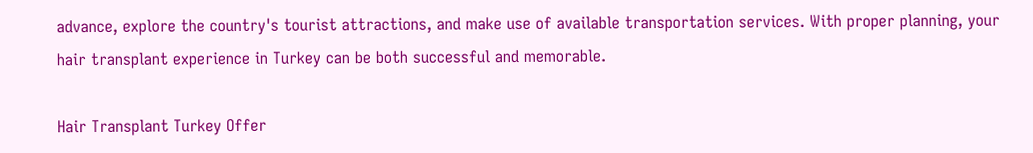advance, explore the country's tourist attractions, and make use of available transportation services. With proper planning, your hair transplant experience in Turkey can be both successful and memorable.

Hair Transplant Turkey Offer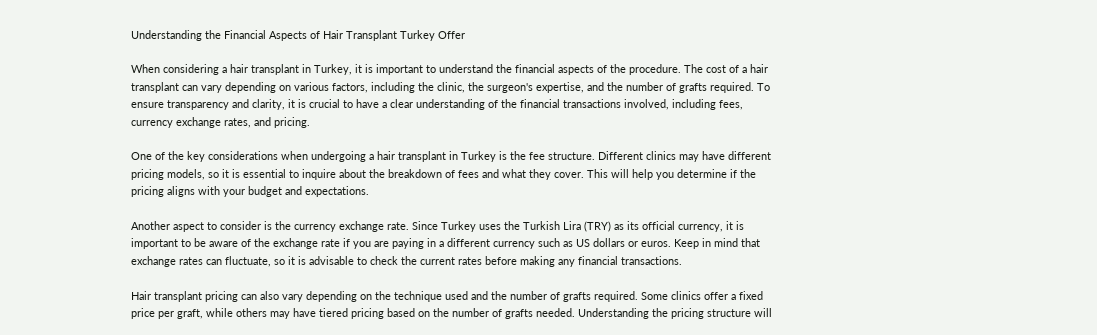Understanding the Financial Aspects of Hair Transplant Turkey Offer

When considering a hair transplant in Turkey, it is important to understand the financial aspects of the procedure. The cost of a hair transplant can vary depending on various factors, including the clinic, the surgeon's expertise, and the number of grafts required. To ensure transparency and clarity, it is crucial to have a clear understanding of the financial transactions involved, including fees, currency exchange rates, and pricing.

One of the key considerations when undergoing a hair transplant in Turkey is the fee structure. Different clinics may have different pricing models, so it is essential to inquire about the breakdown of fees and what they cover. This will help you determine if the pricing aligns with your budget and expectations.

Another aspect to consider is the currency exchange rate. Since Turkey uses the Turkish Lira (TRY) as its official currency, it is important to be aware of the exchange rate if you are paying in a different currency such as US dollars or euros. Keep in mind that exchange rates can fluctuate, so it is advisable to check the current rates before making any financial transactions.

Hair transplant pricing can also vary depending on the technique used and the number of grafts required. Some clinics offer a fixed price per graft, while others may have tiered pricing based on the number of grafts needed. Understanding the pricing structure will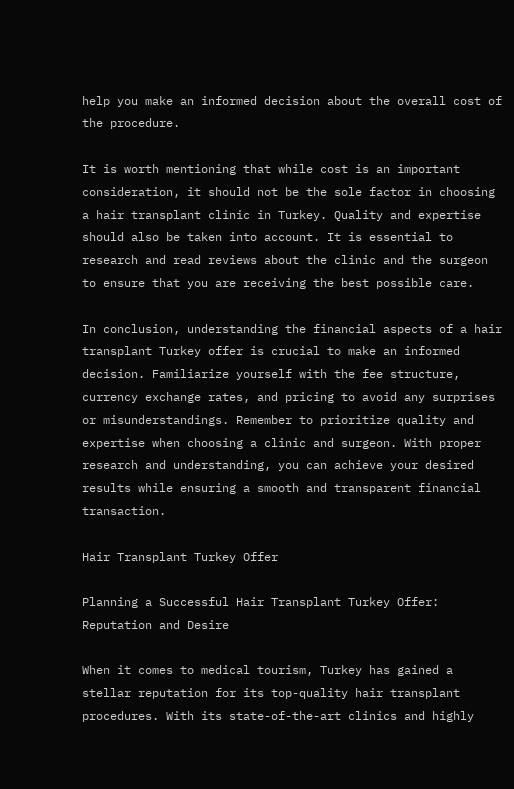help you make an informed decision about the overall cost of the procedure.

It is worth mentioning that while cost is an important consideration, it should not be the sole factor in choosing a hair transplant clinic in Turkey. Quality and expertise should also be taken into account. It is essential to research and read reviews about the clinic and the surgeon to ensure that you are receiving the best possible care.

In conclusion, understanding the financial aspects of a hair transplant Turkey offer is crucial to make an informed decision. Familiarize yourself with the fee structure, currency exchange rates, and pricing to avoid any surprises or misunderstandings. Remember to prioritize quality and expertise when choosing a clinic and surgeon. With proper research and understanding, you can achieve your desired results while ensuring a smooth and transparent financial transaction.

Hair Transplant Turkey Offer

Planning a Successful Hair Transplant Turkey Offer: Reputation and Desire

When it comes to medical tourism, Turkey has gained a stellar reputation for its top-quality hair transplant procedures. With its state-of-the-art clinics and highly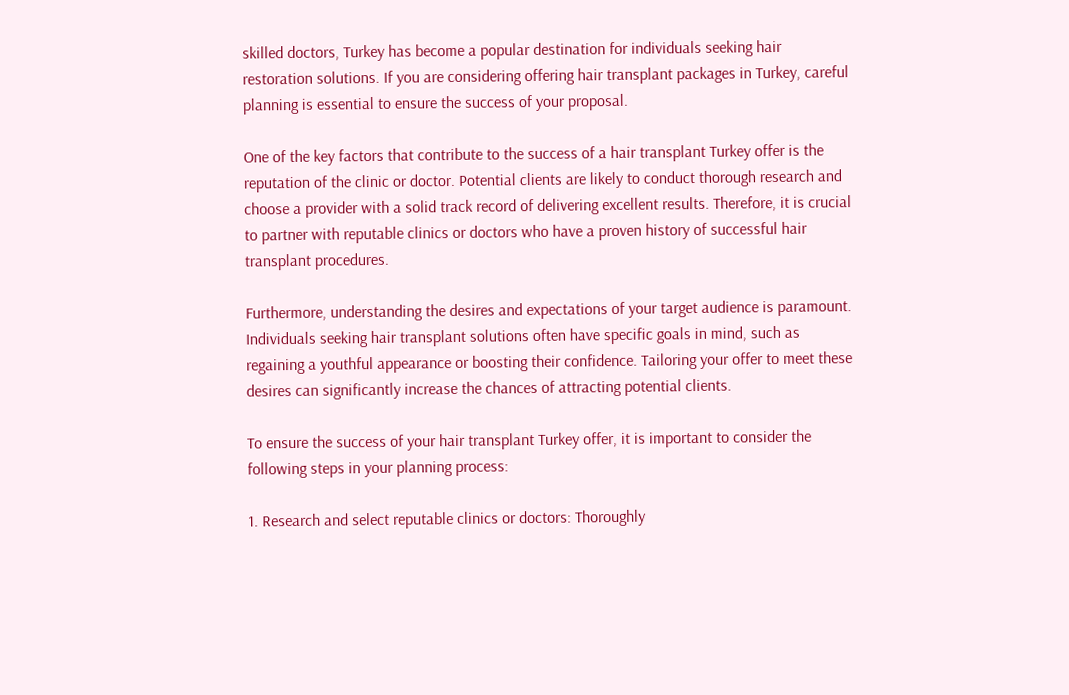skilled doctors, Turkey has become a popular destination for individuals seeking hair restoration solutions. If you are considering offering hair transplant packages in Turkey, careful planning is essential to ensure the success of your proposal.

One of the key factors that contribute to the success of a hair transplant Turkey offer is the reputation of the clinic or doctor. Potential clients are likely to conduct thorough research and choose a provider with a solid track record of delivering excellent results. Therefore, it is crucial to partner with reputable clinics or doctors who have a proven history of successful hair transplant procedures.

Furthermore, understanding the desires and expectations of your target audience is paramount. Individuals seeking hair transplant solutions often have specific goals in mind, such as regaining a youthful appearance or boosting their confidence. Tailoring your offer to meet these desires can significantly increase the chances of attracting potential clients.

To ensure the success of your hair transplant Turkey offer, it is important to consider the following steps in your planning process:

1. Research and select reputable clinics or doctors: Thoroughly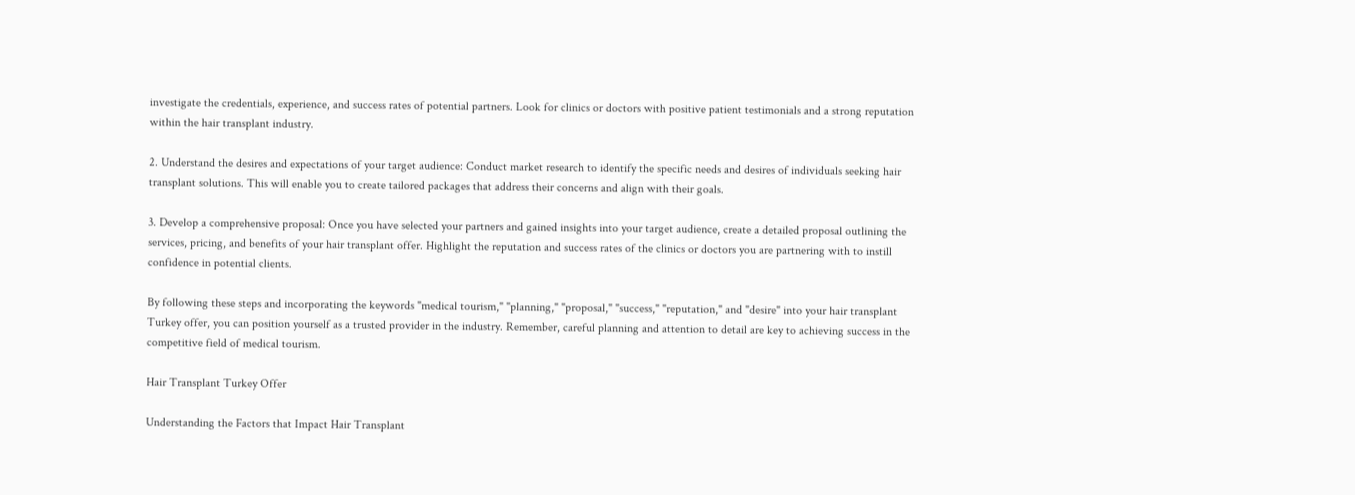investigate the credentials, experience, and success rates of potential partners. Look for clinics or doctors with positive patient testimonials and a strong reputation within the hair transplant industry.

2. Understand the desires and expectations of your target audience: Conduct market research to identify the specific needs and desires of individuals seeking hair transplant solutions. This will enable you to create tailored packages that address their concerns and align with their goals.

3. Develop a comprehensive proposal: Once you have selected your partners and gained insights into your target audience, create a detailed proposal outlining the services, pricing, and benefits of your hair transplant offer. Highlight the reputation and success rates of the clinics or doctors you are partnering with to instill confidence in potential clients.

By following these steps and incorporating the keywords "medical tourism," "planning," "proposal," "success," "reputation," and "desire" into your hair transplant Turkey offer, you can position yourself as a trusted provider in the industry. Remember, careful planning and attention to detail are key to achieving success in the competitive field of medical tourism.

Hair Transplant Turkey Offer

Understanding the Factors that Impact Hair Transplant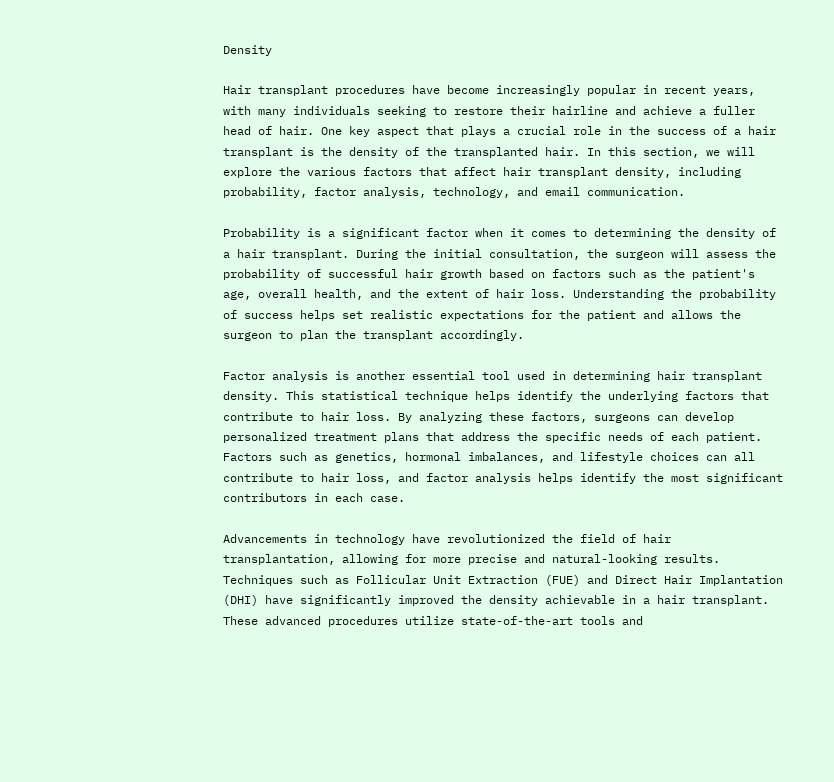Density

Hair transplant procedures have become increasingly popular in recent years, with many individuals seeking to restore their hairline and achieve a fuller head of hair. One key aspect that plays a crucial role in the success of a hair transplant is the density of the transplanted hair. In this section, we will explore the various factors that affect hair transplant density, including probability, factor analysis, technology, and email communication.

Probability is a significant factor when it comes to determining the density of a hair transplant. During the initial consultation, the surgeon will assess the probability of successful hair growth based on factors such as the patient's age, overall health, and the extent of hair loss. Understanding the probability of success helps set realistic expectations for the patient and allows the surgeon to plan the transplant accordingly.

Factor analysis is another essential tool used in determining hair transplant density. This statistical technique helps identify the underlying factors that contribute to hair loss. By analyzing these factors, surgeons can develop personalized treatment plans that address the specific needs of each patient. Factors such as genetics, hormonal imbalances, and lifestyle choices can all contribute to hair loss, and factor analysis helps identify the most significant contributors in each case.

Advancements in technology have revolutionized the field of hair transplantation, allowing for more precise and natural-looking results. Techniques such as Follicular Unit Extraction (FUE) and Direct Hair Implantation (DHI) have significantly improved the density achievable in a hair transplant. These advanced procedures utilize state-of-the-art tools and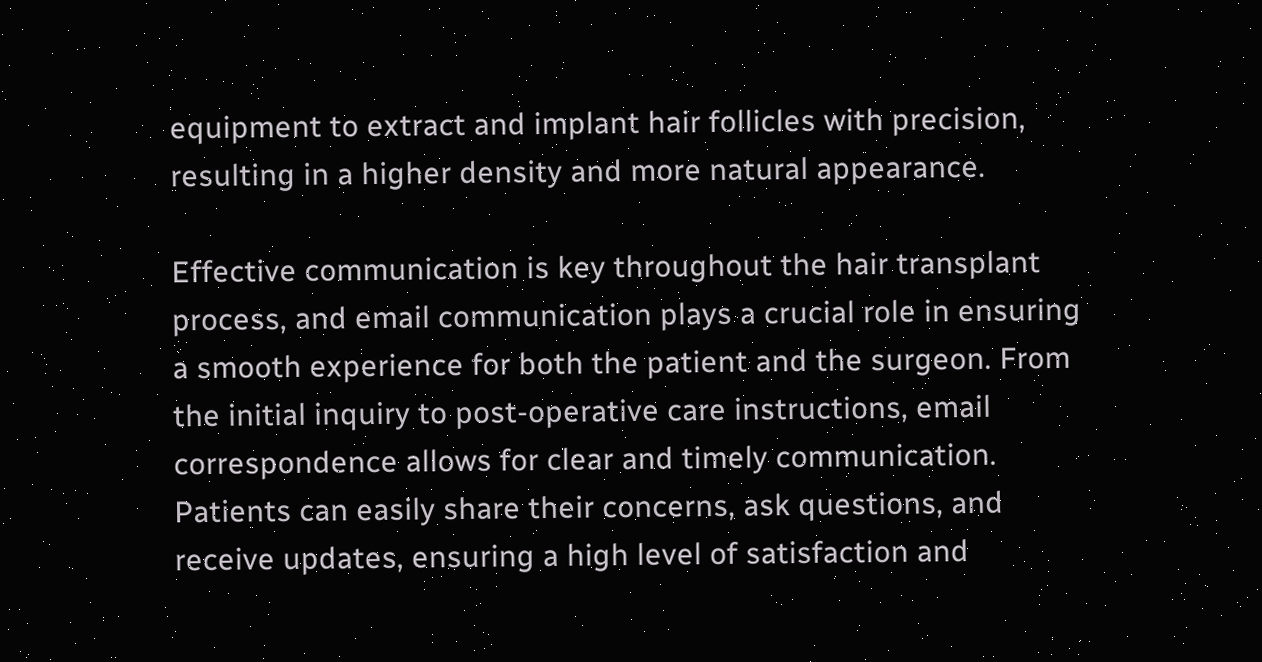equipment to extract and implant hair follicles with precision, resulting in a higher density and more natural appearance.

Effective communication is key throughout the hair transplant process, and email communication plays a crucial role in ensuring a smooth experience for both the patient and the surgeon. From the initial inquiry to post-operative care instructions, email correspondence allows for clear and timely communication. Patients can easily share their concerns, ask questions, and receive updates, ensuring a high level of satisfaction and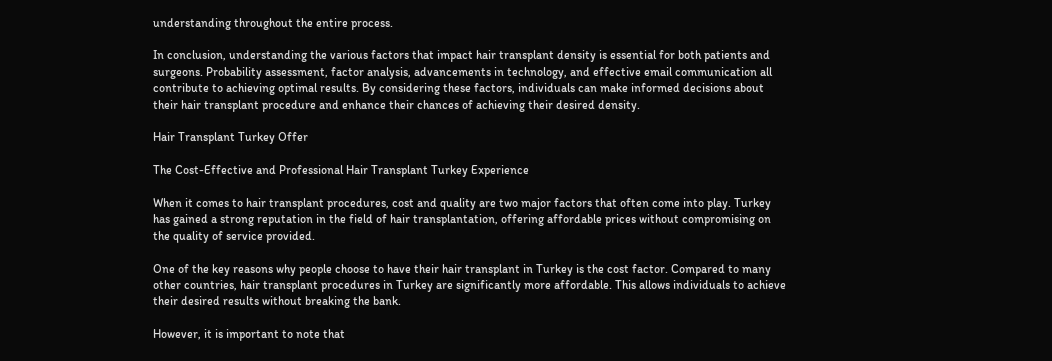understanding throughout the entire process.

In conclusion, understanding the various factors that impact hair transplant density is essential for both patients and surgeons. Probability assessment, factor analysis, advancements in technology, and effective email communication all contribute to achieving optimal results. By considering these factors, individuals can make informed decisions about their hair transplant procedure and enhance their chances of achieving their desired density.

Hair Transplant Turkey Offer

The Cost-Effective and Professional Hair Transplant Turkey Experience

When it comes to hair transplant procedures, cost and quality are two major factors that often come into play. Turkey has gained a strong reputation in the field of hair transplantation, offering affordable prices without compromising on the quality of service provided.

One of the key reasons why people choose to have their hair transplant in Turkey is the cost factor. Compared to many other countries, hair transplant procedures in Turkey are significantly more affordable. This allows individuals to achieve their desired results without breaking the bank.

However, it is important to note that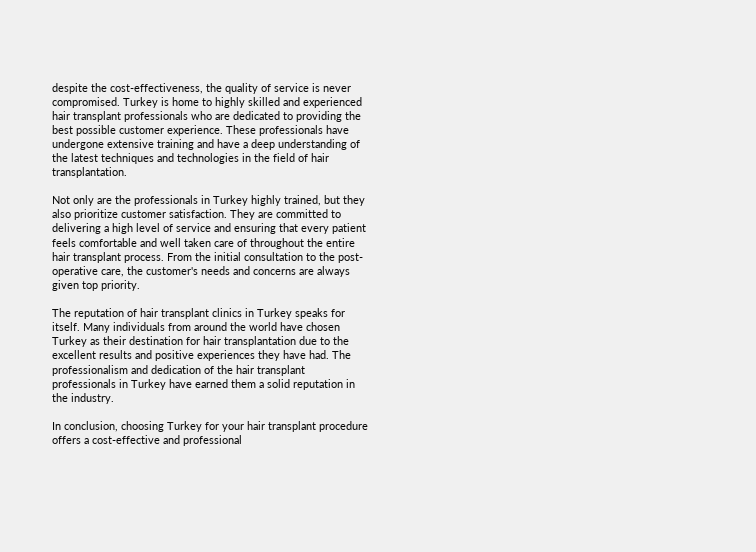despite the cost-effectiveness, the quality of service is never compromised. Turkey is home to highly skilled and experienced hair transplant professionals who are dedicated to providing the best possible customer experience. These professionals have undergone extensive training and have a deep understanding of the latest techniques and technologies in the field of hair transplantation.

Not only are the professionals in Turkey highly trained, but they also prioritize customer satisfaction. They are committed to delivering a high level of service and ensuring that every patient feels comfortable and well taken care of throughout the entire hair transplant process. From the initial consultation to the post-operative care, the customer's needs and concerns are always given top priority.

The reputation of hair transplant clinics in Turkey speaks for itself. Many individuals from around the world have chosen Turkey as their destination for hair transplantation due to the excellent results and positive experiences they have had. The professionalism and dedication of the hair transplant professionals in Turkey have earned them a solid reputation in the industry.

In conclusion, choosing Turkey for your hair transplant procedure offers a cost-effective and professional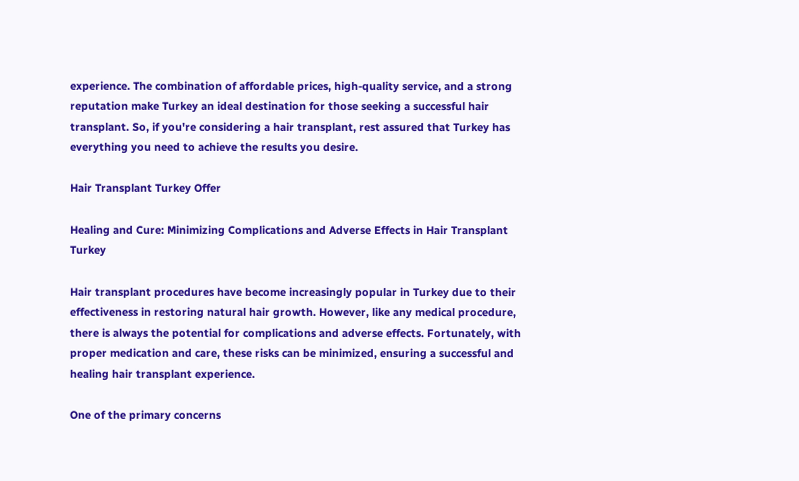experience. The combination of affordable prices, high-quality service, and a strong reputation make Turkey an ideal destination for those seeking a successful hair transplant. So, if you're considering a hair transplant, rest assured that Turkey has everything you need to achieve the results you desire.

Hair Transplant Turkey Offer

Healing and Cure: Minimizing Complications and Adverse Effects in Hair Transplant Turkey

Hair transplant procedures have become increasingly popular in Turkey due to their effectiveness in restoring natural hair growth. However, like any medical procedure, there is always the potential for complications and adverse effects. Fortunately, with proper medication and care, these risks can be minimized, ensuring a successful and healing hair transplant experience.

One of the primary concerns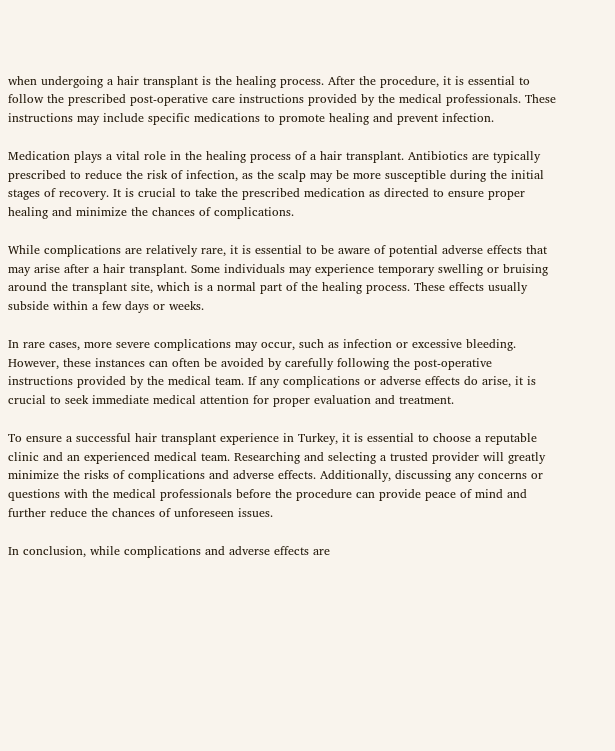when undergoing a hair transplant is the healing process. After the procedure, it is essential to follow the prescribed post-operative care instructions provided by the medical professionals. These instructions may include specific medications to promote healing and prevent infection.

Medication plays a vital role in the healing process of a hair transplant. Antibiotics are typically prescribed to reduce the risk of infection, as the scalp may be more susceptible during the initial stages of recovery. It is crucial to take the prescribed medication as directed to ensure proper healing and minimize the chances of complications.

While complications are relatively rare, it is essential to be aware of potential adverse effects that may arise after a hair transplant. Some individuals may experience temporary swelling or bruising around the transplant site, which is a normal part of the healing process. These effects usually subside within a few days or weeks.

In rare cases, more severe complications may occur, such as infection or excessive bleeding. However, these instances can often be avoided by carefully following the post-operative instructions provided by the medical team. If any complications or adverse effects do arise, it is crucial to seek immediate medical attention for proper evaluation and treatment.

To ensure a successful hair transplant experience in Turkey, it is essential to choose a reputable clinic and an experienced medical team. Researching and selecting a trusted provider will greatly minimize the risks of complications and adverse effects. Additionally, discussing any concerns or questions with the medical professionals before the procedure can provide peace of mind and further reduce the chances of unforeseen issues.

In conclusion, while complications and adverse effects are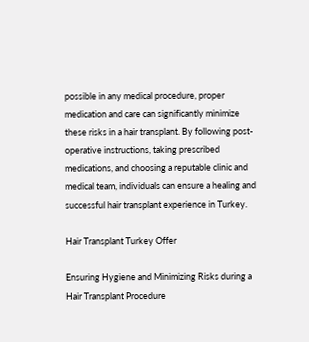possible in any medical procedure, proper medication and care can significantly minimize these risks in a hair transplant. By following post-operative instructions, taking prescribed medications, and choosing a reputable clinic and medical team, individuals can ensure a healing and successful hair transplant experience in Turkey.

Hair Transplant Turkey Offer

Ensuring Hygiene and Minimizing Risks during a Hair Transplant Procedure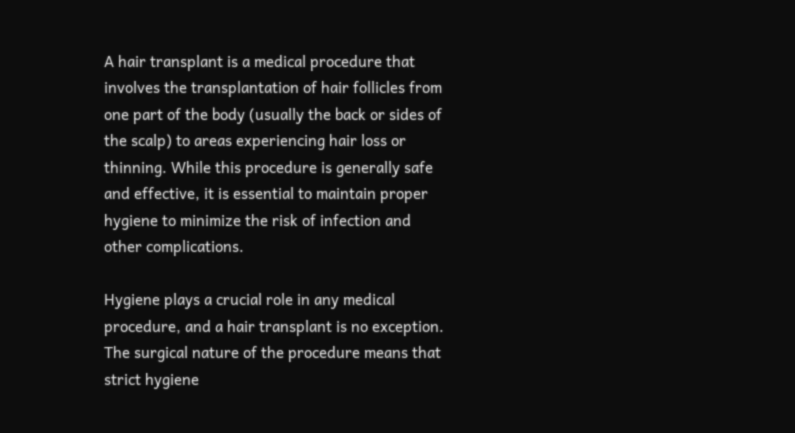A hair transplant is a medical procedure that involves the transplantation of hair follicles from one part of the body (usually the back or sides of the scalp) to areas experiencing hair loss or thinning. While this procedure is generally safe and effective, it is essential to maintain proper hygiene to minimize the risk of infection and other complications.

Hygiene plays a crucial role in any medical procedure, and a hair transplant is no exception. The surgical nature of the procedure means that strict hygiene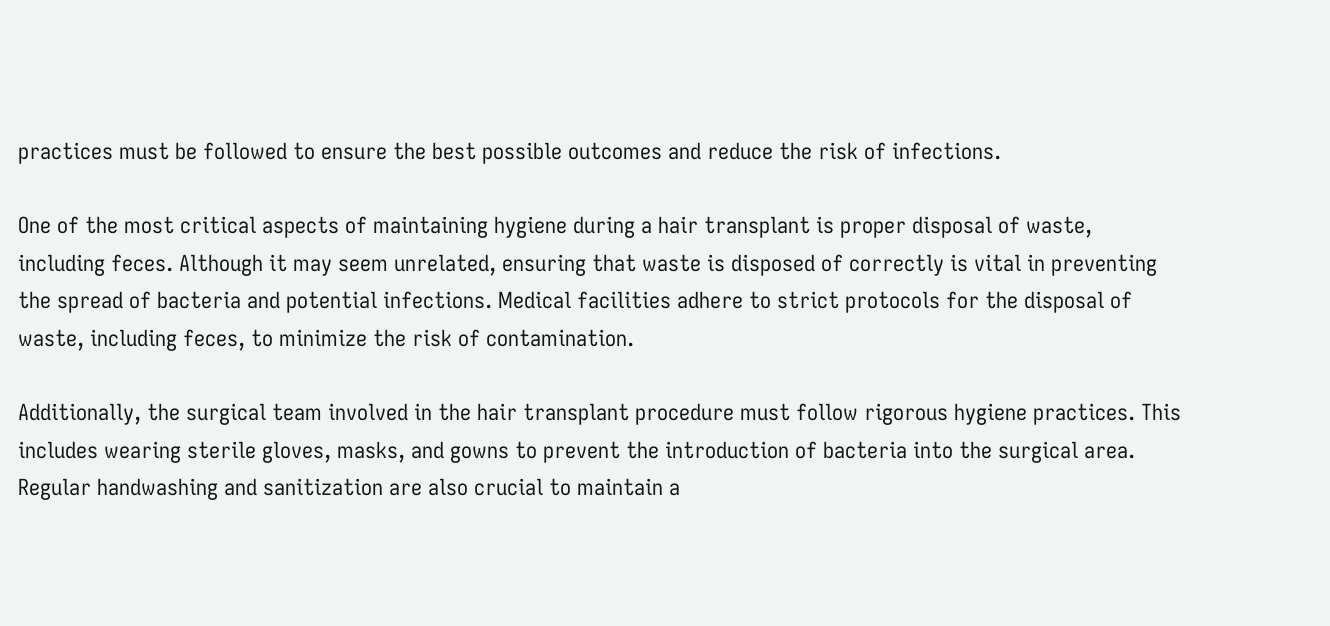practices must be followed to ensure the best possible outcomes and reduce the risk of infections.

One of the most critical aspects of maintaining hygiene during a hair transplant is proper disposal of waste, including feces. Although it may seem unrelated, ensuring that waste is disposed of correctly is vital in preventing the spread of bacteria and potential infections. Medical facilities adhere to strict protocols for the disposal of waste, including feces, to minimize the risk of contamination.

Additionally, the surgical team involved in the hair transplant procedure must follow rigorous hygiene practices. This includes wearing sterile gloves, masks, and gowns to prevent the introduction of bacteria into the surgical area. Regular handwashing and sanitization are also crucial to maintain a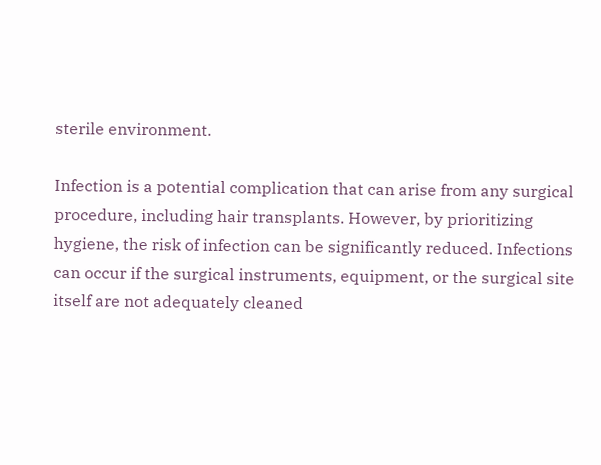sterile environment.

Infection is a potential complication that can arise from any surgical procedure, including hair transplants. However, by prioritizing hygiene, the risk of infection can be significantly reduced. Infections can occur if the surgical instruments, equipment, or the surgical site itself are not adequately cleaned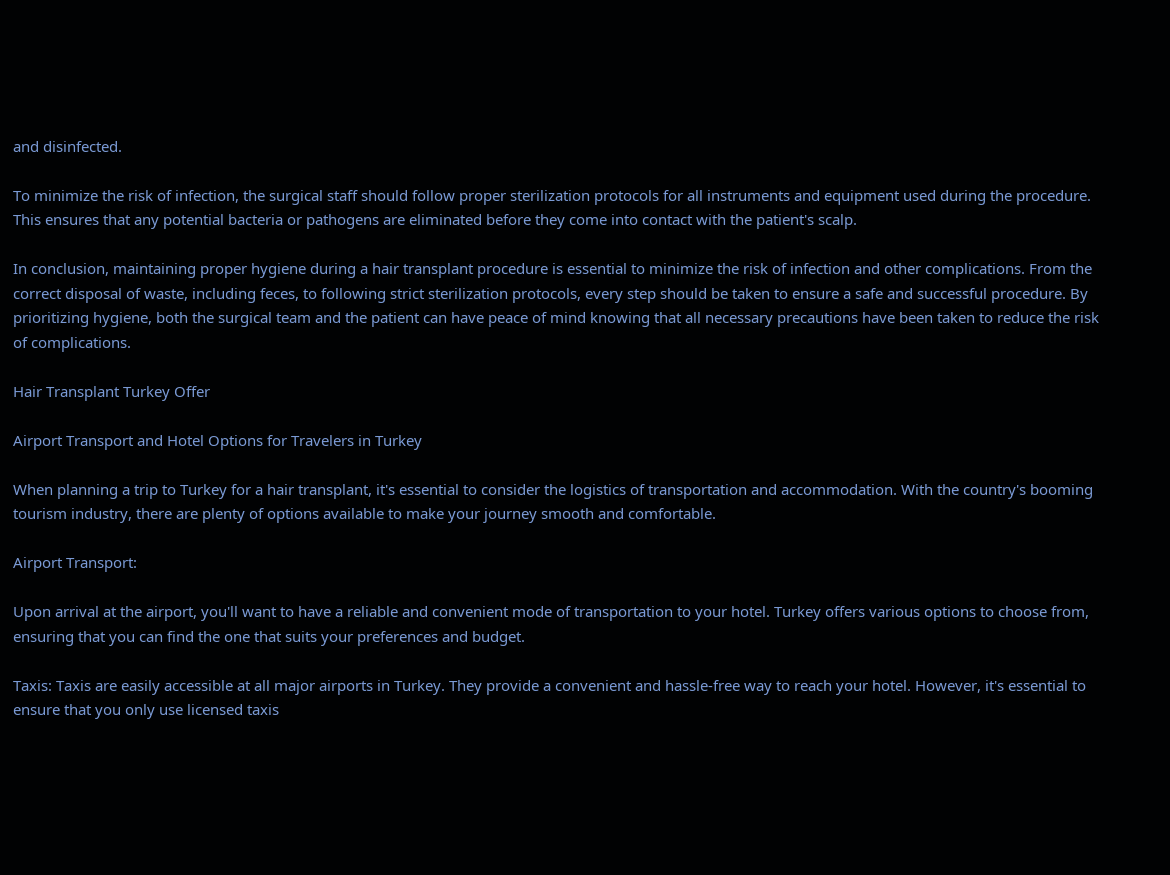and disinfected.

To minimize the risk of infection, the surgical staff should follow proper sterilization protocols for all instruments and equipment used during the procedure. This ensures that any potential bacteria or pathogens are eliminated before they come into contact with the patient's scalp.

In conclusion, maintaining proper hygiene during a hair transplant procedure is essential to minimize the risk of infection and other complications. From the correct disposal of waste, including feces, to following strict sterilization protocols, every step should be taken to ensure a safe and successful procedure. By prioritizing hygiene, both the surgical team and the patient can have peace of mind knowing that all necessary precautions have been taken to reduce the risk of complications.

Hair Transplant Turkey Offer

Airport Transport and Hotel Options for Travelers in Turkey

When planning a trip to Turkey for a hair transplant, it's essential to consider the logistics of transportation and accommodation. With the country's booming tourism industry, there are plenty of options available to make your journey smooth and comfortable.

Airport Transport:

Upon arrival at the airport, you'll want to have a reliable and convenient mode of transportation to your hotel. Turkey offers various options to choose from, ensuring that you can find the one that suits your preferences and budget.

Taxis: Taxis are easily accessible at all major airports in Turkey. They provide a convenient and hassle-free way to reach your hotel. However, it's essential to ensure that you only use licensed taxis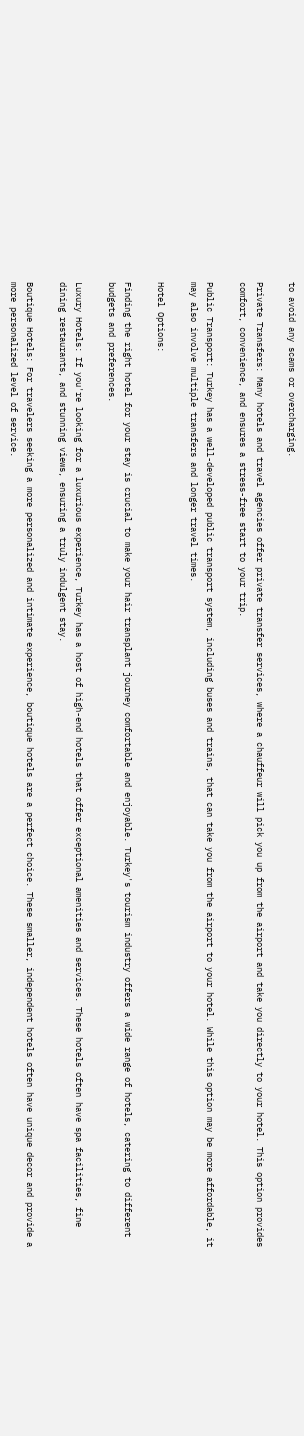to avoid any scams or overcharging.

Private Transfers: Many hotels and travel agencies offer private transfer services, where a chauffeur will pick you up from the airport and take you directly to your hotel. This option provides comfort, convenience, and ensures a stress-free start to your trip.

Public Transport: Turkey has a well-developed public transport system, including buses and trains, that can take you from the airport to your hotel. While this option may be more affordable, it may also involve multiple transfers and longer travel times.

Hotel Options:

Finding the right hotel for your stay is crucial to make your hair transplant journey comfortable and enjoyable. Turkey's tourism industry offers a wide range of hotels, catering to different budgets and preferences.

Luxury Hotels: If you're looking for a luxurious experience, Turkey has a host of high-end hotels that offer exceptional amenities and services. These hotels often have spa facilities, fine dining restaurants, and stunning views, ensuring a truly indulgent stay.

Boutique Hotels: For travelers seeking a more personalized and intimate experience, boutique hotels are a perfect choice. These smaller, independent hotels often have unique decor and provide a more personalized level of service.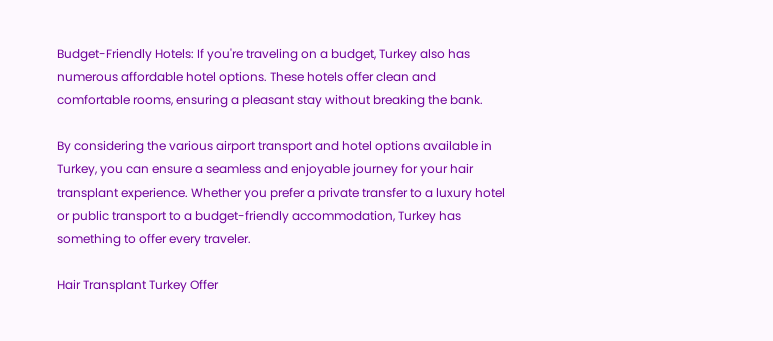Budget-Friendly Hotels: If you're traveling on a budget, Turkey also has numerous affordable hotel options. These hotels offer clean and comfortable rooms, ensuring a pleasant stay without breaking the bank.

By considering the various airport transport and hotel options available in Turkey, you can ensure a seamless and enjoyable journey for your hair transplant experience. Whether you prefer a private transfer to a luxury hotel or public transport to a budget-friendly accommodation, Turkey has something to offer every traveler.

Hair Transplant Turkey Offer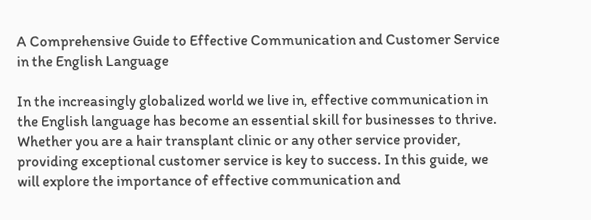A Comprehensive Guide to Effective Communication and Customer Service in the English Language

In the increasingly globalized world we live in, effective communication in the English language has become an essential skill for businesses to thrive. Whether you are a hair transplant clinic or any other service provider, providing exceptional customer service is key to success. In this guide, we will explore the importance of effective communication and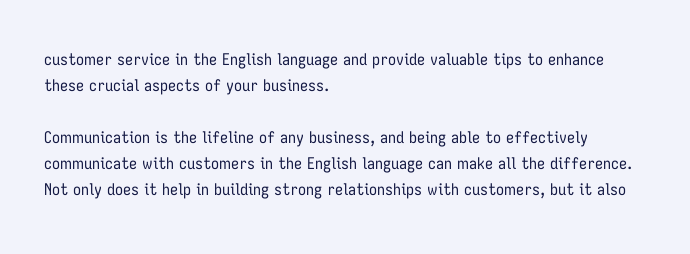customer service in the English language and provide valuable tips to enhance these crucial aspects of your business.

Communication is the lifeline of any business, and being able to effectively communicate with customers in the English language can make all the difference. Not only does it help in building strong relationships with customers, but it also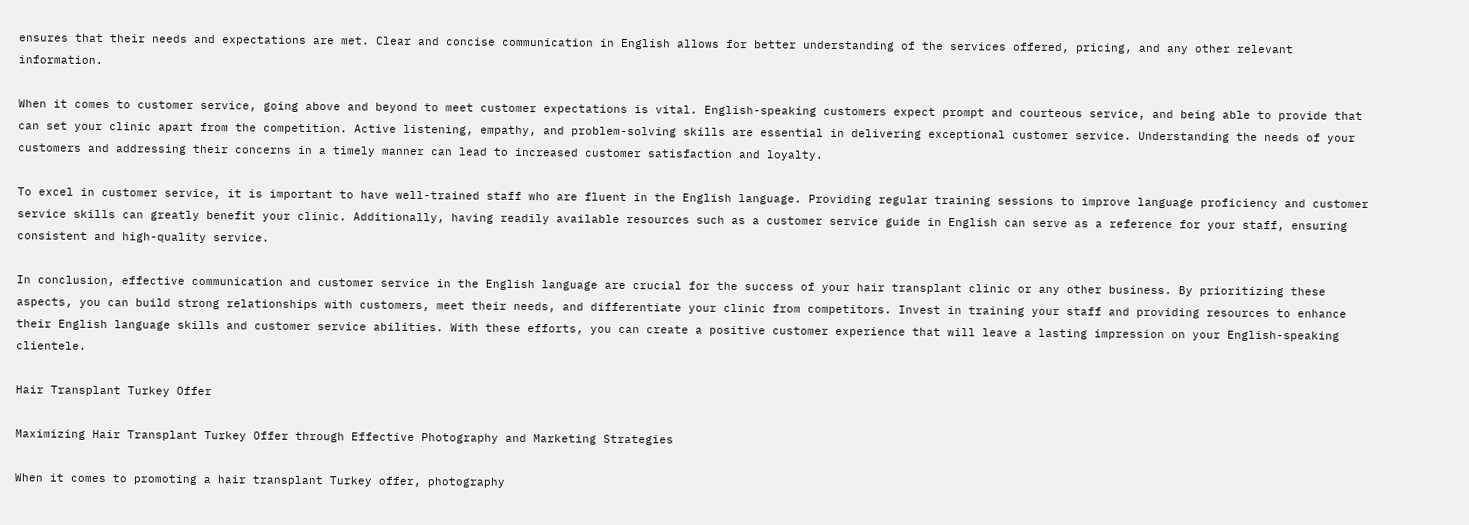ensures that their needs and expectations are met. Clear and concise communication in English allows for better understanding of the services offered, pricing, and any other relevant information.

When it comes to customer service, going above and beyond to meet customer expectations is vital. English-speaking customers expect prompt and courteous service, and being able to provide that can set your clinic apart from the competition. Active listening, empathy, and problem-solving skills are essential in delivering exceptional customer service. Understanding the needs of your customers and addressing their concerns in a timely manner can lead to increased customer satisfaction and loyalty.

To excel in customer service, it is important to have well-trained staff who are fluent in the English language. Providing regular training sessions to improve language proficiency and customer service skills can greatly benefit your clinic. Additionally, having readily available resources such as a customer service guide in English can serve as a reference for your staff, ensuring consistent and high-quality service.

In conclusion, effective communication and customer service in the English language are crucial for the success of your hair transplant clinic or any other business. By prioritizing these aspects, you can build strong relationships with customers, meet their needs, and differentiate your clinic from competitors. Invest in training your staff and providing resources to enhance their English language skills and customer service abilities. With these efforts, you can create a positive customer experience that will leave a lasting impression on your English-speaking clientele.

Hair Transplant Turkey Offer

Maximizing Hair Transplant Turkey Offer through Effective Photography and Marketing Strategies

When it comes to promoting a hair transplant Turkey offer, photography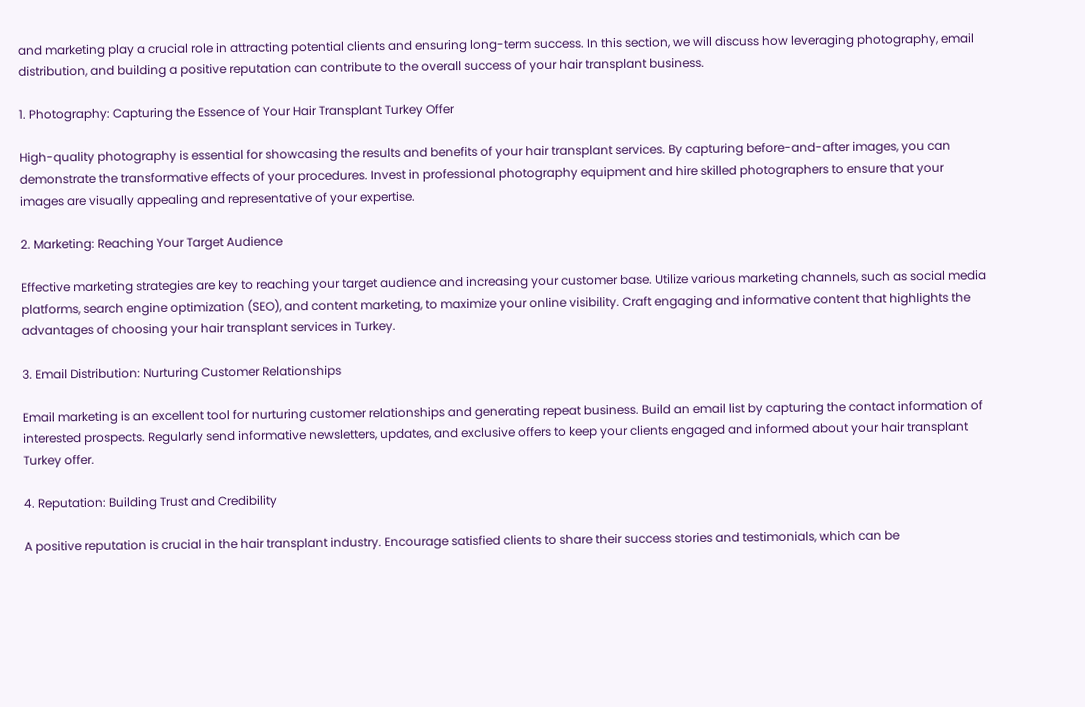and marketing play a crucial role in attracting potential clients and ensuring long-term success. In this section, we will discuss how leveraging photography, email distribution, and building a positive reputation can contribute to the overall success of your hair transplant business.

1. Photography: Capturing the Essence of Your Hair Transplant Turkey Offer

High-quality photography is essential for showcasing the results and benefits of your hair transplant services. By capturing before-and-after images, you can demonstrate the transformative effects of your procedures. Invest in professional photography equipment and hire skilled photographers to ensure that your images are visually appealing and representative of your expertise.

2. Marketing: Reaching Your Target Audience

Effective marketing strategies are key to reaching your target audience and increasing your customer base. Utilize various marketing channels, such as social media platforms, search engine optimization (SEO), and content marketing, to maximize your online visibility. Craft engaging and informative content that highlights the advantages of choosing your hair transplant services in Turkey.

3. Email Distribution: Nurturing Customer Relationships

Email marketing is an excellent tool for nurturing customer relationships and generating repeat business. Build an email list by capturing the contact information of interested prospects. Regularly send informative newsletters, updates, and exclusive offers to keep your clients engaged and informed about your hair transplant Turkey offer.

4. Reputation: Building Trust and Credibility

A positive reputation is crucial in the hair transplant industry. Encourage satisfied clients to share their success stories and testimonials, which can be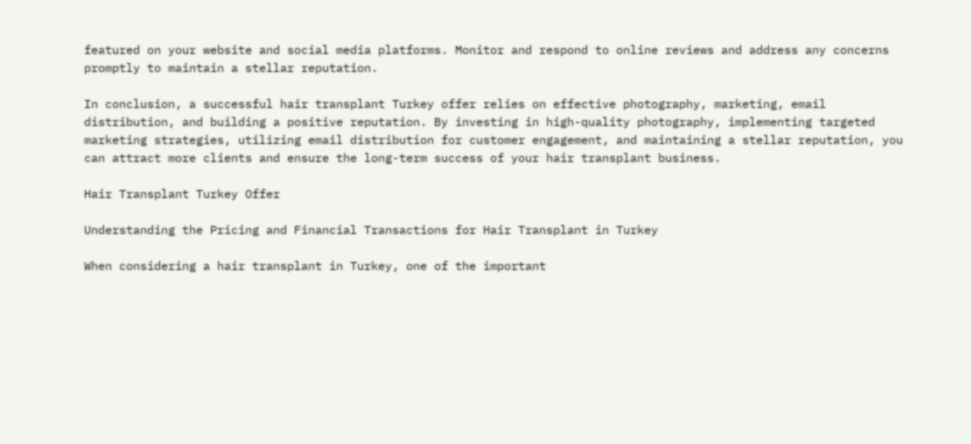featured on your website and social media platforms. Monitor and respond to online reviews and address any concerns promptly to maintain a stellar reputation.

In conclusion, a successful hair transplant Turkey offer relies on effective photography, marketing, email distribution, and building a positive reputation. By investing in high-quality photography, implementing targeted marketing strategies, utilizing email distribution for customer engagement, and maintaining a stellar reputation, you can attract more clients and ensure the long-term success of your hair transplant business.

Hair Transplant Turkey Offer

Understanding the Pricing and Financial Transactions for Hair Transplant in Turkey

When considering a hair transplant in Turkey, one of the important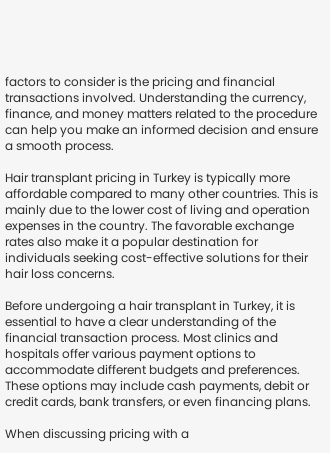factors to consider is the pricing and financial transactions involved. Understanding the currency, finance, and money matters related to the procedure can help you make an informed decision and ensure a smooth process.

Hair transplant pricing in Turkey is typically more affordable compared to many other countries. This is mainly due to the lower cost of living and operation expenses in the country. The favorable exchange rates also make it a popular destination for individuals seeking cost-effective solutions for their hair loss concerns.

Before undergoing a hair transplant in Turkey, it is essential to have a clear understanding of the financial transaction process. Most clinics and hospitals offer various payment options to accommodate different budgets and preferences. These options may include cash payments, debit or credit cards, bank transfers, or even financing plans.

When discussing pricing with a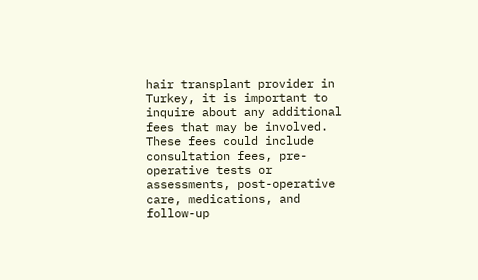hair transplant provider in Turkey, it is important to inquire about any additional fees that may be involved. These fees could include consultation fees, pre-operative tests or assessments, post-operative care, medications, and follow-up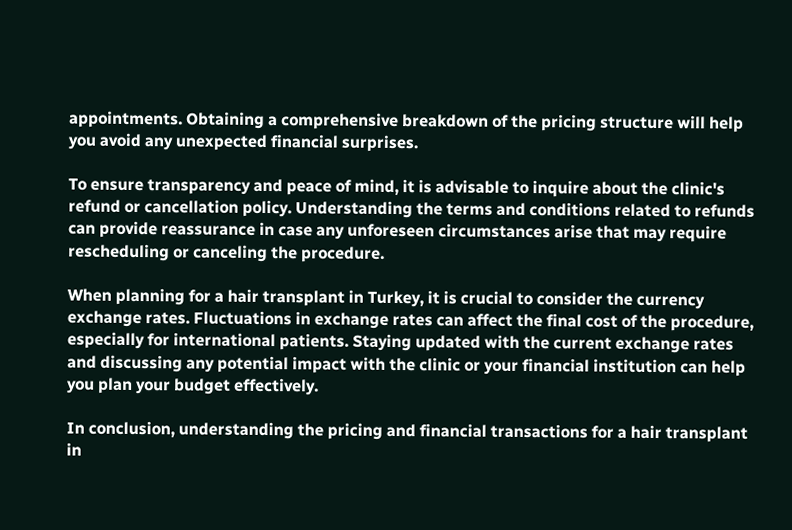appointments. Obtaining a comprehensive breakdown of the pricing structure will help you avoid any unexpected financial surprises.

To ensure transparency and peace of mind, it is advisable to inquire about the clinic's refund or cancellation policy. Understanding the terms and conditions related to refunds can provide reassurance in case any unforeseen circumstances arise that may require rescheduling or canceling the procedure.

When planning for a hair transplant in Turkey, it is crucial to consider the currency exchange rates. Fluctuations in exchange rates can affect the final cost of the procedure, especially for international patients. Staying updated with the current exchange rates and discussing any potential impact with the clinic or your financial institution can help you plan your budget effectively.

In conclusion, understanding the pricing and financial transactions for a hair transplant in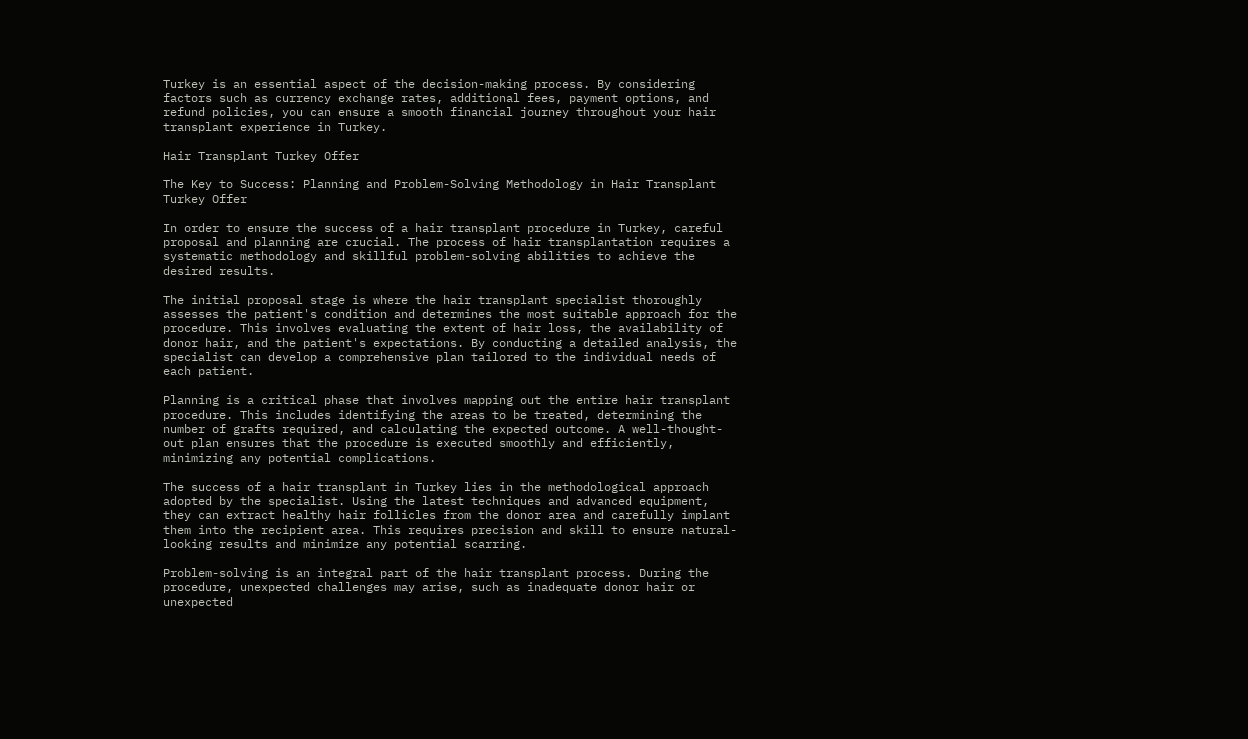Turkey is an essential aspect of the decision-making process. By considering factors such as currency exchange rates, additional fees, payment options, and refund policies, you can ensure a smooth financial journey throughout your hair transplant experience in Turkey.

Hair Transplant Turkey Offer

The Key to Success: Planning and Problem-Solving Methodology in Hair Transplant Turkey Offer

In order to ensure the success of a hair transplant procedure in Turkey, careful proposal and planning are crucial. The process of hair transplantation requires a systematic methodology and skillful problem-solving abilities to achieve the desired results.

The initial proposal stage is where the hair transplant specialist thoroughly assesses the patient's condition and determines the most suitable approach for the procedure. This involves evaluating the extent of hair loss, the availability of donor hair, and the patient's expectations. By conducting a detailed analysis, the specialist can develop a comprehensive plan tailored to the individual needs of each patient.

Planning is a critical phase that involves mapping out the entire hair transplant procedure. This includes identifying the areas to be treated, determining the number of grafts required, and calculating the expected outcome. A well-thought-out plan ensures that the procedure is executed smoothly and efficiently, minimizing any potential complications.

The success of a hair transplant in Turkey lies in the methodological approach adopted by the specialist. Using the latest techniques and advanced equipment, they can extract healthy hair follicles from the donor area and carefully implant them into the recipient area. This requires precision and skill to ensure natural-looking results and minimize any potential scarring.

Problem-solving is an integral part of the hair transplant process. During the procedure, unexpected challenges may arise, such as inadequate donor hair or unexpected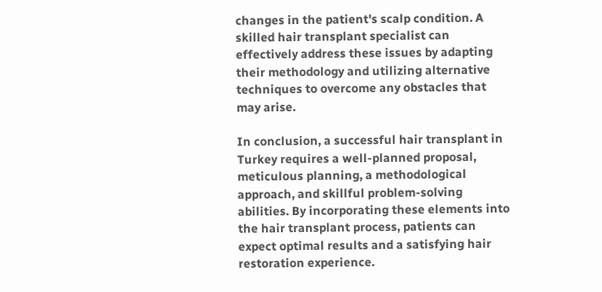changes in the patient's scalp condition. A skilled hair transplant specialist can effectively address these issues by adapting their methodology and utilizing alternative techniques to overcome any obstacles that may arise.

In conclusion, a successful hair transplant in Turkey requires a well-planned proposal, meticulous planning, a methodological approach, and skillful problem-solving abilities. By incorporating these elements into the hair transplant process, patients can expect optimal results and a satisfying hair restoration experience.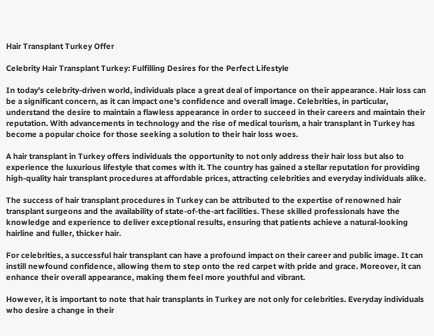Hair Transplant Turkey Offer

Celebrity Hair Transplant Turkey: Fulfilling Desires for the Perfect Lifestyle

In today's celebrity-driven world, individuals place a great deal of importance on their appearance. Hair loss can be a significant concern, as it can impact one's confidence and overall image. Celebrities, in particular, understand the desire to maintain a flawless appearance in order to succeed in their careers and maintain their reputation. With advancements in technology and the rise of medical tourism, a hair transplant in Turkey has become a popular choice for those seeking a solution to their hair loss woes.

A hair transplant in Turkey offers individuals the opportunity to not only address their hair loss but also to experience the luxurious lifestyle that comes with it. The country has gained a stellar reputation for providing high-quality hair transplant procedures at affordable prices, attracting celebrities and everyday individuals alike.

The success of hair transplant procedures in Turkey can be attributed to the expertise of renowned hair transplant surgeons and the availability of state-of-the-art facilities. These skilled professionals have the knowledge and experience to deliver exceptional results, ensuring that patients achieve a natural-looking hairline and fuller, thicker hair.

For celebrities, a successful hair transplant can have a profound impact on their career and public image. It can instill newfound confidence, allowing them to step onto the red carpet with pride and grace. Moreover, it can enhance their overall appearance, making them feel more youthful and vibrant.

However, it is important to note that hair transplants in Turkey are not only for celebrities. Everyday individuals who desire a change in their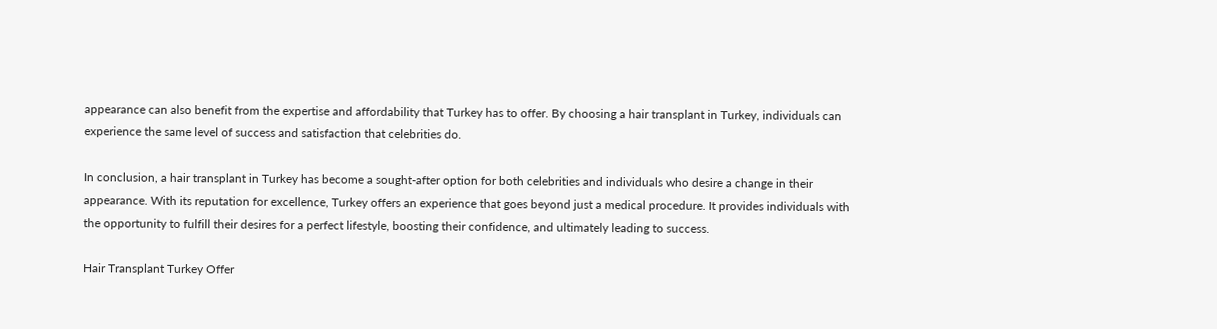appearance can also benefit from the expertise and affordability that Turkey has to offer. By choosing a hair transplant in Turkey, individuals can experience the same level of success and satisfaction that celebrities do.

In conclusion, a hair transplant in Turkey has become a sought-after option for both celebrities and individuals who desire a change in their appearance. With its reputation for excellence, Turkey offers an experience that goes beyond just a medical procedure. It provides individuals with the opportunity to fulfill their desires for a perfect lifestyle, boosting their confidence, and ultimately leading to success.

Hair Transplant Turkey Offer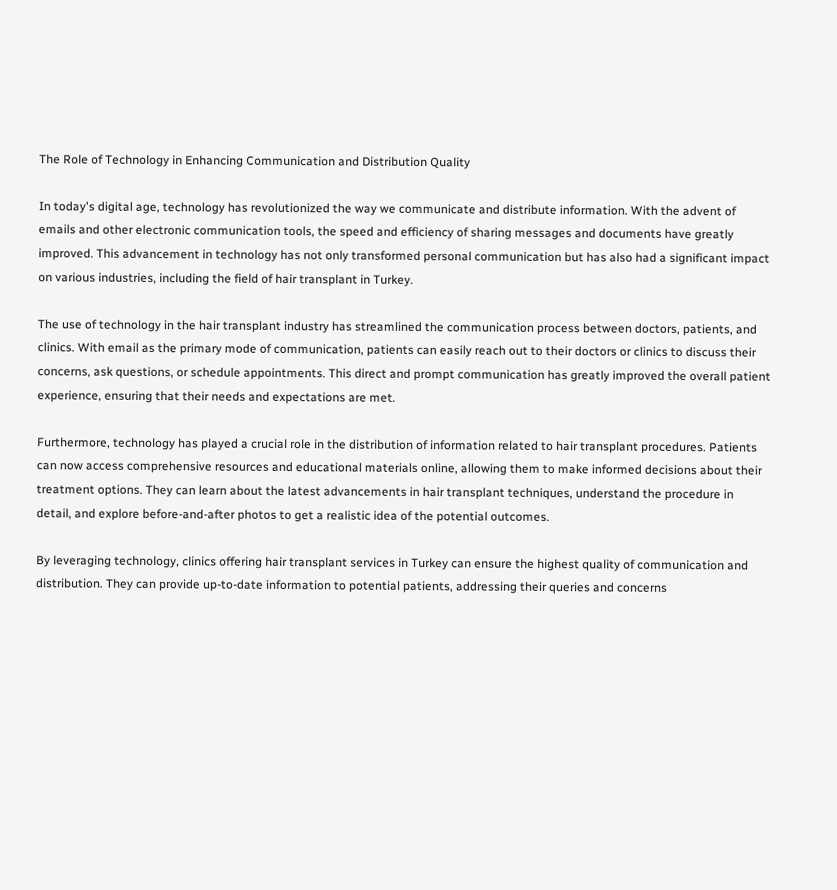The Role of Technology in Enhancing Communication and Distribution Quality

In today's digital age, technology has revolutionized the way we communicate and distribute information. With the advent of emails and other electronic communication tools, the speed and efficiency of sharing messages and documents have greatly improved. This advancement in technology has not only transformed personal communication but has also had a significant impact on various industries, including the field of hair transplant in Turkey.

The use of technology in the hair transplant industry has streamlined the communication process between doctors, patients, and clinics. With email as the primary mode of communication, patients can easily reach out to their doctors or clinics to discuss their concerns, ask questions, or schedule appointments. This direct and prompt communication has greatly improved the overall patient experience, ensuring that their needs and expectations are met.

Furthermore, technology has played a crucial role in the distribution of information related to hair transplant procedures. Patients can now access comprehensive resources and educational materials online, allowing them to make informed decisions about their treatment options. They can learn about the latest advancements in hair transplant techniques, understand the procedure in detail, and explore before-and-after photos to get a realistic idea of the potential outcomes.

By leveraging technology, clinics offering hair transplant services in Turkey can ensure the highest quality of communication and distribution. They can provide up-to-date information to potential patients, addressing their queries and concerns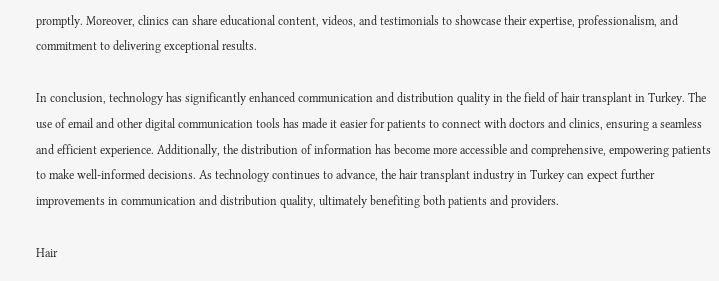promptly. Moreover, clinics can share educational content, videos, and testimonials to showcase their expertise, professionalism, and commitment to delivering exceptional results.

In conclusion, technology has significantly enhanced communication and distribution quality in the field of hair transplant in Turkey. The use of email and other digital communication tools has made it easier for patients to connect with doctors and clinics, ensuring a seamless and efficient experience. Additionally, the distribution of information has become more accessible and comprehensive, empowering patients to make well-informed decisions. As technology continues to advance, the hair transplant industry in Turkey can expect further improvements in communication and distribution quality, ultimately benefiting both patients and providers.

Hair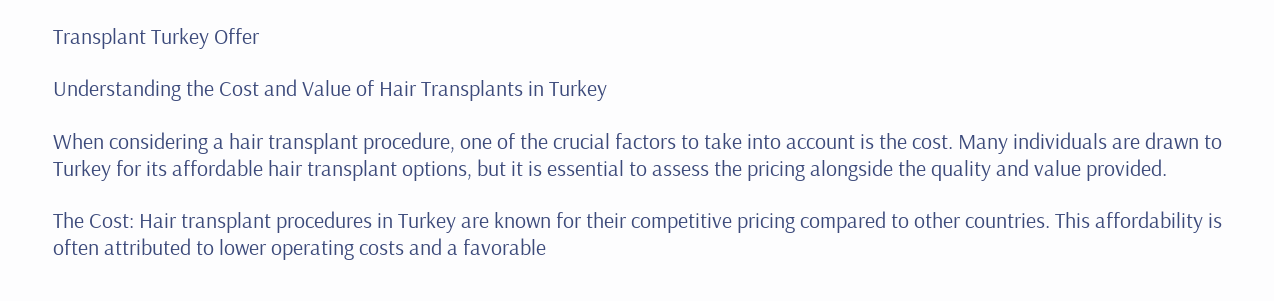Transplant Turkey Offer

Understanding the Cost and Value of Hair Transplants in Turkey

When considering a hair transplant procedure, one of the crucial factors to take into account is the cost. Many individuals are drawn to Turkey for its affordable hair transplant options, but it is essential to assess the pricing alongside the quality and value provided.

The Cost: Hair transplant procedures in Turkey are known for their competitive pricing compared to other countries. This affordability is often attributed to lower operating costs and a favorable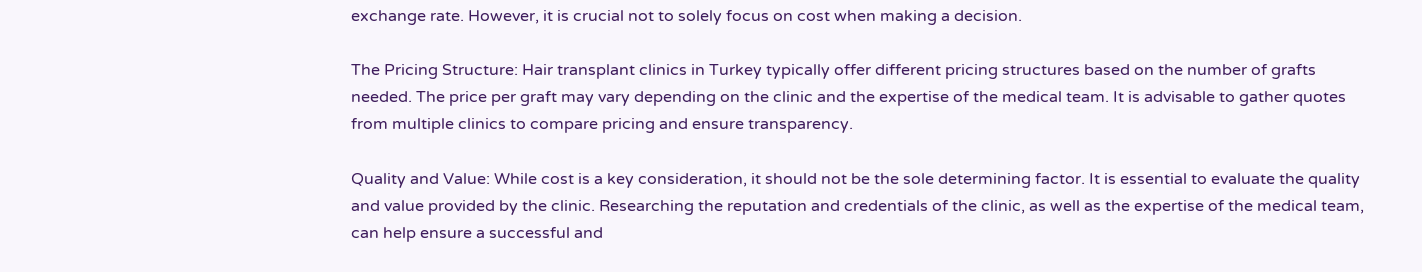exchange rate. However, it is crucial not to solely focus on cost when making a decision.

The Pricing Structure: Hair transplant clinics in Turkey typically offer different pricing structures based on the number of grafts needed. The price per graft may vary depending on the clinic and the expertise of the medical team. It is advisable to gather quotes from multiple clinics to compare pricing and ensure transparency.

Quality and Value: While cost is a key consideration, it should not be the sole determining factor. It is essential to evaluate the quality and value provided by the clinic. Researching the reputation and credentials of the clinic, as well as the expertise of the medical team, can help ensure a successful and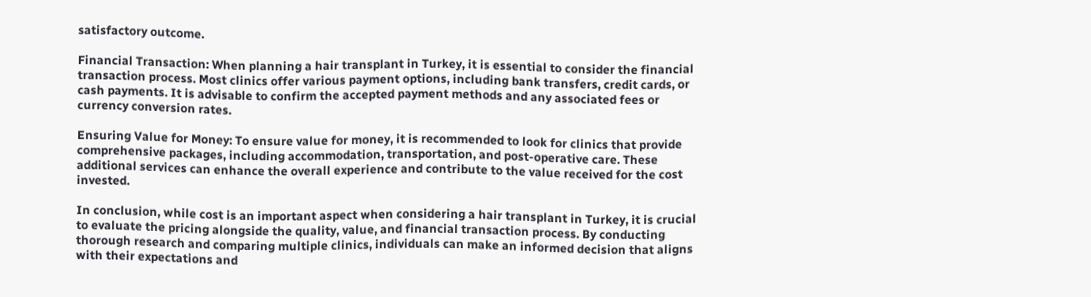satisfactory outcome.

Financial Transaction: When planning a hair transplant in Turkey, it is essential to consider the financial transaction process. Most clinics offer various payment options, including bank transfers, credit cards, or cash payments. It is advisable to confirm the accepted payment methods and any associated fees or currency conversion rates.

Ensuring Value for Money: To ensure value for money, it is recommended to look for clinics that provide comprehensive packages, including accommodation, transportation, and post-operative care. These additional services can enhance the overall experience and contribute to the value received for the cost invested.

In conclusion, while cost is an important aspect when considering a hair transplant in Turkey, it is crucial to evaluate the pricing alongside the quality, value, and financial transaction process. By conducting thorough research and comparing multiple clinics, individuals can make an informed decision that aligns with their expectations and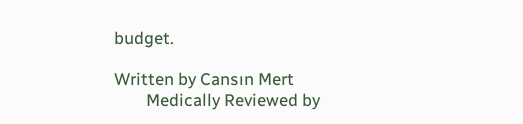budget.

Written by Cansın Mert
        Medically Reviewed by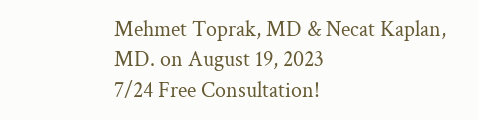Mehmet Toprak, MD & Necat Kaplan, MD. on August 19, 2023
7/24 Free Consultation!